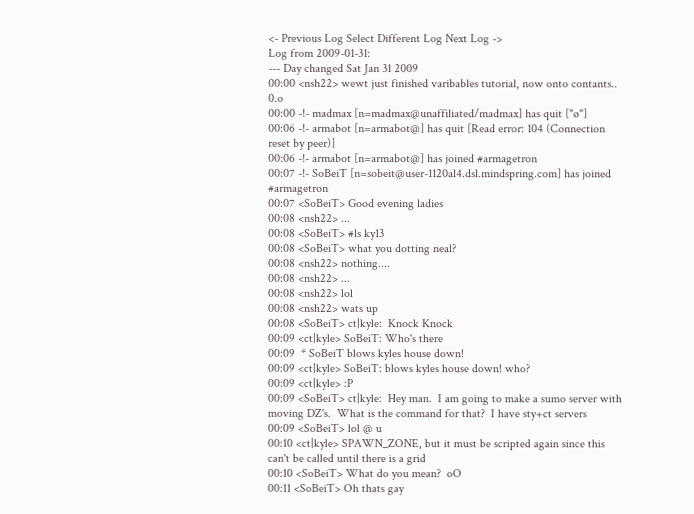<- Previous Log Select Different Log Next Log ->
Log from 2009-01-31:
--- Day changed Sat Jan 31 2009
00:00 <nsh22> wewt just finished varibables tutorial, now onto contants.. 0.o
00:00 -!- madmax [n=madmax@unaffiliated/madmax] has quit ["ø"]
00:06 -!- armabot [n=armabot@] has quit [Read error: 104 (Connection reset by peer)]
00:06 -!- armabot [n=armabot@] has joined #armagetron
00:07 -!- SoBeiT [n=sobeit@user-1120al4.dsl.mindspring.com] has joined #armagetron
00:07 <SoBeiT> Good evening ladies
00:08 <nsh22> ...
00:08 <SoBeiT> #ls ky13
00:08 <SoBeiT> what you dotting neal?
00:08 <nsh22> nothing....
00:08 <nsh22> ...
00:08 <nsh22> lol
00:08 <nsh22> wats up
00:08 <SoBeiT> ct|kyle:  Knock Knock
00:09 <ct|kyle> SoBeiT: Who's there
00:09  * SoBeiT blows kyles house down!
00:09 <ct|kyle> SoBeiT: blows kyles house down! who?
00:09 <ct|kyle> :P
00:09 <SoBeiT> ct|kyle:  Hey man.  I am going to make a sumo server with moving DZ's.  What is the command for that?  I have sty+ct servers
00:09 <SoBeiT> lol @ u
00:10 <ct|kyle> SPAWN_ZONE, but it must be scripted again since this can't be called until there is a grid
00:10 <SoBeiT> What do you mean?  oO
00:11 <SoBeiT> Oh thats gay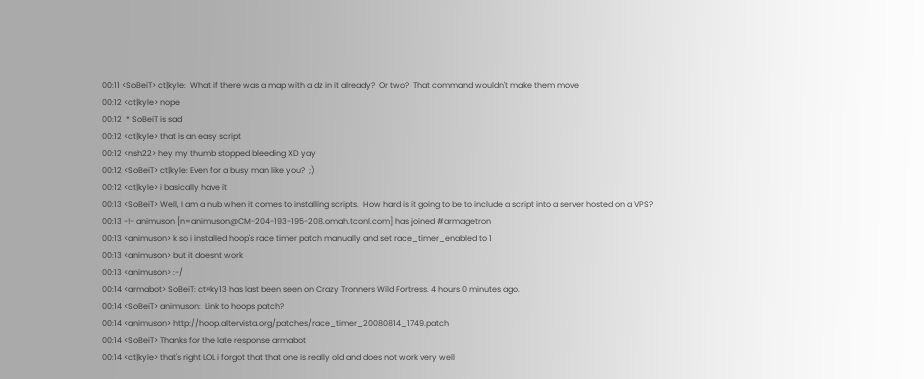00:11 <SoBeiT> ct|kyle:  What if there was a map with a dz in it already?  Or two?  That command wouldn't make them move
00:12 <ct|kyle> nope
00:12  * SoBeiT is sad
00:12 <ct|kyle> that is an easy script
00:12 <nsh22> hey my thumb stopped bleeding XD yay
00:12 <SoBeiT> ct|kyle: Even for a busy man like you?  ;)
00:12 <ct|kyle> i basically have it
00:13 <SoBeiT> Well, I am a nub when it comes to installing scripts.  How hard is it going to be to include a script into a server hosted on a VPS?
00:13 -!- animuson [n=animuson@CM-204-193-195-208.omah.tconl.com] has joined #armagetron
00:13 <animuson> k so i installed hoop's race timer patch manually and set race_timer_enabled to 1
00:13 <animuson> but it doesnt work
00:13 <animuson> :-/
00:14 <armabot> SoBeiT: ct¤ky13 has last been seen on Crazy Tronners Wild Fortress. 4 hours 0 minutes ago.
00:14 <SoBeiT> animuson:  Link to hoops patch?
00:14 <animuson> http://hoop.altervista.org/patches/race_timer_20080814_1749.patch
00:14 <SoBeiT> Thanks for the late response armabot
00:14 <ct|kyle> that's right LOL i forgot that that one is really old and does not work very well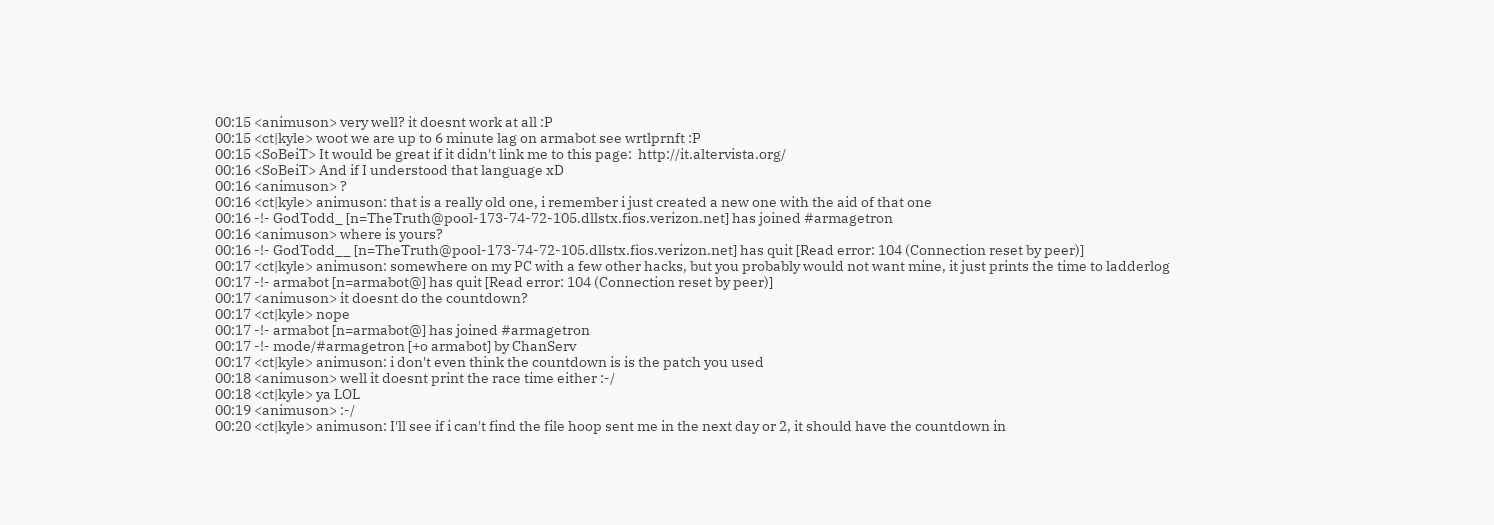00:15 <animuson> very well? it doesnt work at all :P
00:15 <ct|kyle> woot we are up to 6 minute lag on armabot see wrtlprnft :P
00:15 <SoBeiT> It would be great if it didn't link me to this page:  http://it.altervista.org/
00:16 <SoBeiT> And if I understood that language xD
00:16 <animuson> ?
00:16 <ct|kyle> animuson: that is a really old one, i remember i just created a new one with the aid of that one
00:16 -!- GodTodd_ [n=TheTruth@pool-173-74-72-105.dllstx.fios.verizon.net] has joined #armagetron
00:16 <animuson> where is yours?
00:16 -!- GodTodd__ [n=TheTruth@pool-173-74-72-105.dllstx.fios.verizon.net] has quit [Read error: 104 (Connection reset by peer)]
00:17 <ct|kyle> animuson: somewhere on my PC with a few other hacks, but you probably would not want mine, it just prints the time to ladderlog
00:17 -!- armabot [n=armabot@] has quit [Read error: 104 (Connection reset by peer)]
00:17 <animuson> it doesnt do the countdown?
00:17 <ct|kyle> nope
00:17 -!- armabot [n=armabot@] has joined #armagetron
00:17 -!- mode/#armagetron [+o armabot] by ChanServ
00:17 <ct|kyle> animuson: i don't even think the countdown is is the patch you used
00:18 <animuson> well it doesnt print the race time either :-/
00:18 <ct|kyle> ya LOL
00:19 <animuson> :-/
00:20 <ct|kyle> animuson: I'll see if i can't find the file hoop sent me in the next day or 2, it should have the countdown in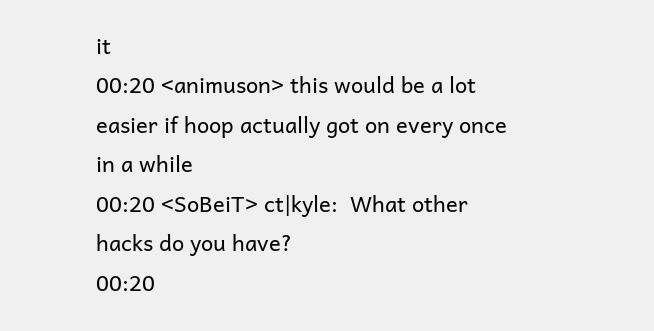it
00:20 <animuson> this would be a lot easier if hoop actually got on every once in a while
00:20 <SoBeiT> ct|kyle:  What other hacks do you have?
00:20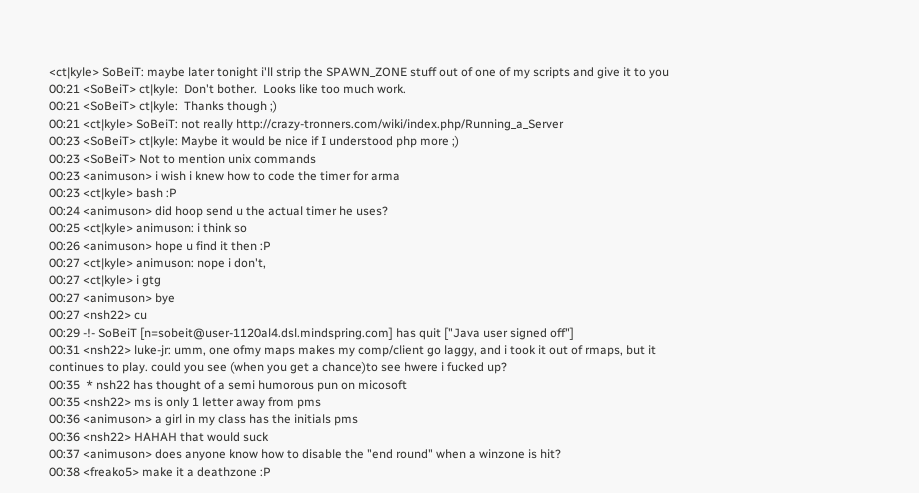<ct|kyle> SoBeiT: maybe later tonight i'll strip the SPAWN_ZONE stuff out of one of my scripts and give it to you
00:21 <SoBeiT> ct|kyle:  Don't bother.  Looks like too much work.
00:21 <SoBeiT> ct|kyle:  Thanks though ;)
00:21 <ct|kyle> SoBeiT: not really http://crazy-tronners.com/wiki/index.php/Running_a_Server
00:23 <SoBeiT> ct|kyle: Maybe it would be nice if I understood php more ;)
00:23 <SoBeiT> Not to mention unix commands
00:23 <animuson> i wish i knew how to code the timer for arma
00:23 <ct|kyle> bash :P
00:24 <animuson> did hoop send u the actual timer he uses?
00:25 <ct|kyle> animuson: i think so
00:26 <animuson> hope u find it then :P
00:27 <ct|kyle> animuson: nope i don't,
00:27 <ct|kyle> i gtg
00:27 <animuson> bye
00:27 <nsh22> cu
00:29 -!- SoBeiT [n=sobeit@user-1120al4.dsl.mindspring.com] has quit ["Java user signed off"]
00:31 <nsh22> luke-jr: umm, one ofmy maps makes my comp/client go laggy, and i took it out of rmaps, but it continues to play. could you see (when you get a chance)to see hwere i fucked up?
00:35  * nsh22 has thought of a semi humorous pun on micosoft
00:35 <nsh22> ms is only 1 letter away from pms
00:36 <animuson> a girl in my class has the initials pms
00:36 <nsh22> HAHAH that would suck
00:37 <animuson> does anyone know how to disable the "end round" when a winzone is hit?
00:38 <freako5> make it a deathzone :P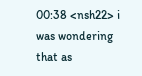00:38 <nsh22> i was wondering that as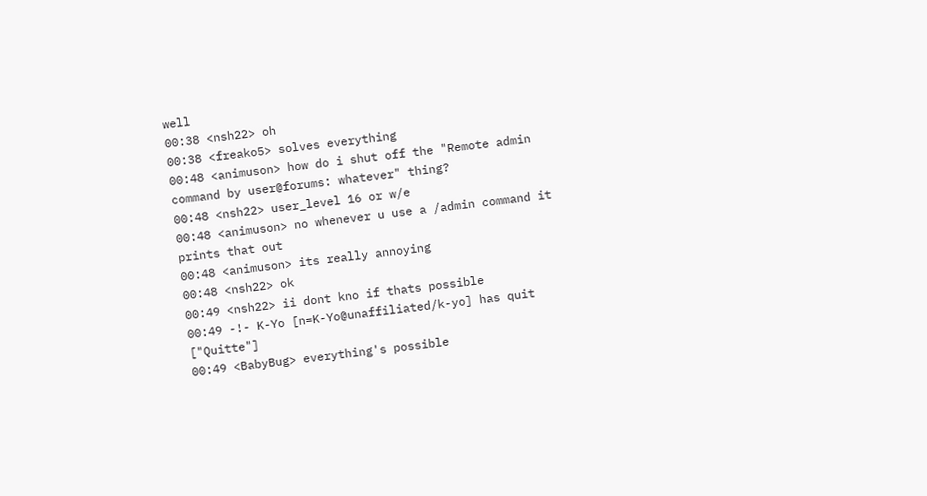well
00:38 <nsh22> oh
00:38 <freako5> solves everything
00:48 <animuson> how do i shut off the "Remote admin command by user@forums: whatever" thing?
00:48 <nsh22> user_level 16 or w/e
00:48 <animuson> no whenever u use a /admin command it prints that out
00:48 <animuson> its really annoying
00:48 <nsh22> ok
00:49 <nsh22> ii dont kno if thats possible
00:49 -!- K-Yo [n=K-Yo@unaffiliated/k-yo] has quit ["Quitte"]
00:49 <BabyBug> everything's possible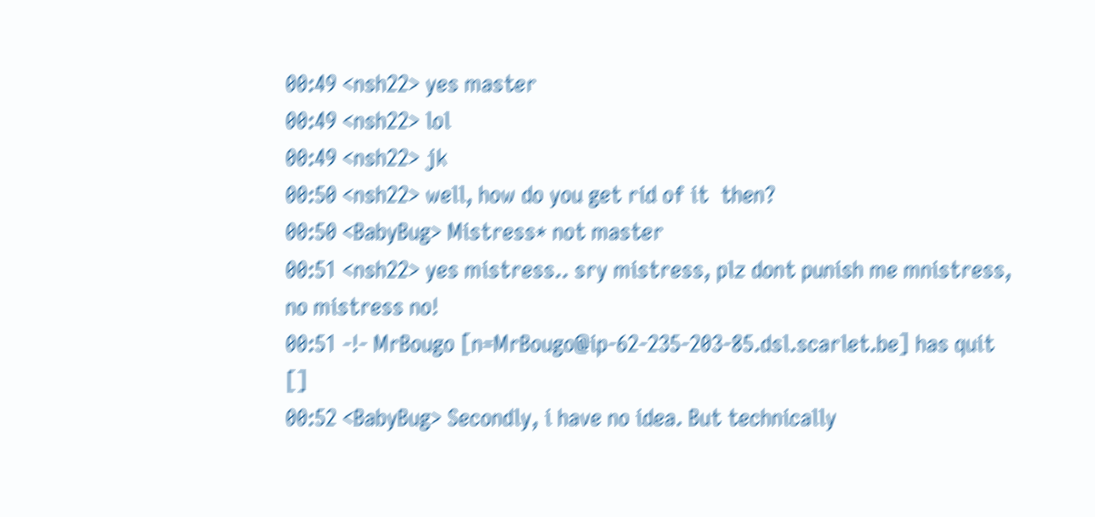00:49 <nsh22> yes master
00:49 <nsh22> lol
00:49 <nsh22> jk
00:50 <nsh22> well, how do you get rid of it  then?
00:50 <BabyBug> Mistress* not master
00:51 <nsh22> yes mistress.. sry mistress, plz dont punish me mnistress, no mistress no!
00:51 -!- MrBougo [n=MrBougo@ip-62-235-203-85.dsl.scarlet.be] has quit []
00:52 <BabyBug> Secondly, i have no idea. But technically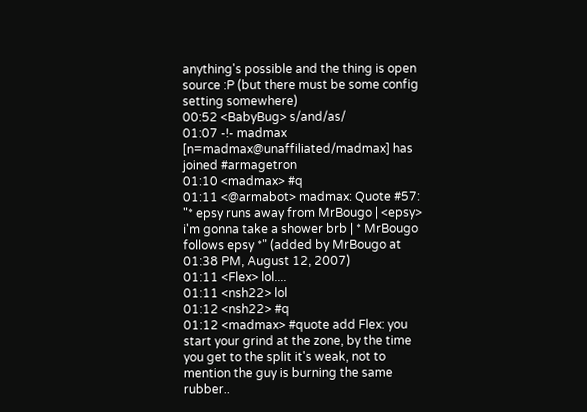anything's possible and the thing is open source :P (but there must be some config setting somewhere)
00:52 <BabyBug> s/and/as/
01:07 -!- madmax [n=madmax@unaffiliated/madmax] has joined #armagetron
01:10 <madmax> #q
01:11 <@armabot> madmax: Quote #57: "* epsy runs away from MrBougo | <epsy> i'm gonna take a shower brb | * MrBougo follows epsy *" (added by MrBougo at 01:38 PM, August 12, 2007)
01:11 <Flex> lol....
01:11 <nsh22> lol
01:12 <nsh22> #q
01:12 <madmax> #quote add Flex: you start your grind at the zone, by the time you get to the split it's weak, not to mention the guy is burning the same rubber..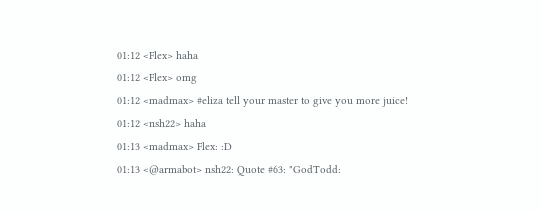01:12 <Flex> haha
01:12 <Flex> omg
01:12 <madmax> #eliza tell your master to give you more juice!
01:12 <nsh22> haha
01:13 <madmax> Flex: :D
01:13 <@armabot> nsh22: Quote #63: "GodTodd: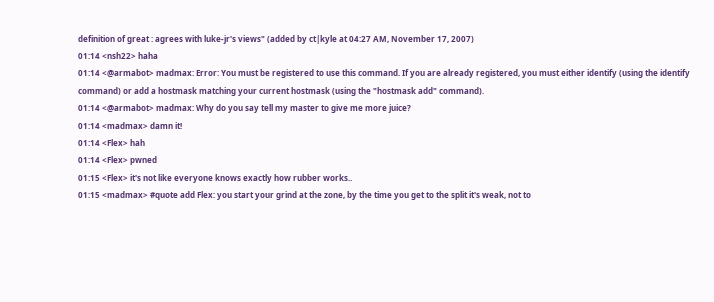definition of great : agrees with luke-jr's views" (added by ct|kyle at 04:27 AM, November 17, 2007)
01:14 <nsh22> haha
01:14 <@armabot> madmax: Error: You must be registered to use this command. If you are already registered, you must either identify (using the identify command) or add a hostmask matching your current hostmask (using the "hostmask add" command).
01:14 <@armabot> madmax: Why do you say tell my master to give me more juice?
01:14 <madmax> damn it!
01:14 <Flex> hah
01:14 <Flex> pwned
01:15 <Flex> it's not like everyone knows exactly how rubber works..
01:15 <madmax> #quote add Flex: you start your grind at the zone, by the time you get to the split it's weak, not to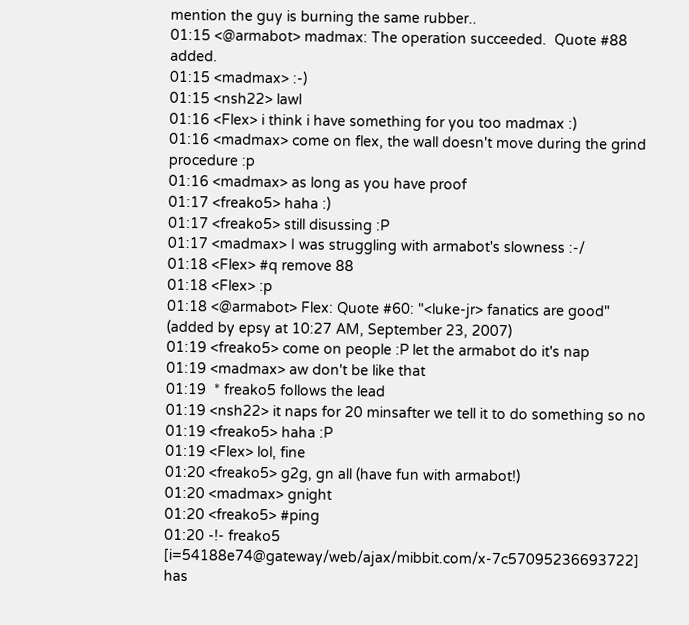mention the guy is burning the same rubber..
01:15 <@armabot> madmax: The operation succeeded.  Quote #88 added.
01:15 <madmax> :-)
01:15 <nsh22> lawl
01:16 <Flex> i think i have something for you too madmax :)
01:16 <madmax> come on flex, the wall doesn't move during the grind procedure :p
01:16 <madmax> as long as you have proof
01:17 <freako5> haha :)
01:17 <freako5> still disussing :P
01:17 <madmax> I was struggling with armabot's slowness :-/
01:18 <Flex> #q remove 88
01:18 <Flex> :p
01:18 <@armabot> Flex: Quote #60: "<luke-jr> fanatics are good" (added by epsy at 10:27 AM, September 23, 2007)
01:19 <freako5> come on people :P let the armabot do it's nap
01:19 <madmax> aw don't be like that
01:19  * freako5 follows the lead
01:19 <nsh22> it naps for 20 minsafter we tell it to do something so no
01:19 <freako5> haha :P
01:19 <Flex> lol, fine
01:20 <freako5> g2g, gn all (have fun with armabot!)
01:20 <madmax> gnight
01:20 <freako5> #ping
01:20 -!- freako5 [i=54188e74@gateway/web/ajax/mibbit.com/x-7c57095236693722] has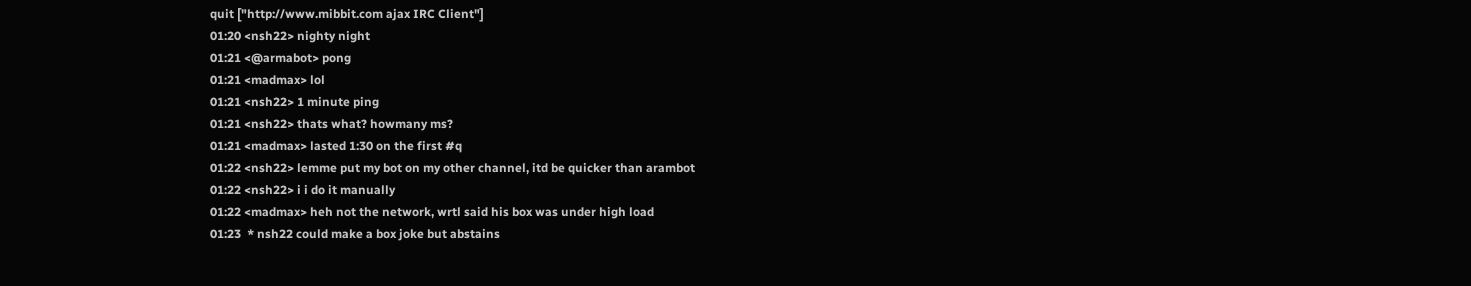quit ["http://www.mibbit.com ajax IRC Client"]
01:20 <nsh22> nighty night
01:21 <@armabot> pong
01:21 <madmax> lol
01:21 <nsh22> 1 minute ping
01:21 <nsh22> thats what? howmany ms?
01:21 <madmax> lasted 1:30 on the first #q
01:22 <nsh22> lemme put my bot on my other channel, itd be quicker than arambot
01:22 <nsh22> i i do it manually
01:22 <madmax> heh not the network, wrtl said his box was under high load
01:23  * nsh22 could make a box joke but abstains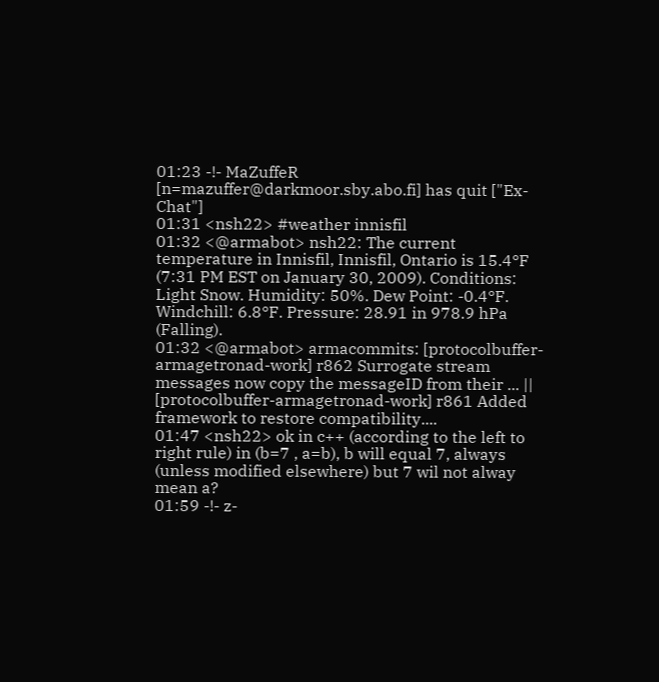01:23 -!- MaZuffeR [n=mazuffer@darkmoor.sby.abo.fi] has quit ["Ex-Chat"]
01:31 <nsh22> #weather innisfil
01:32 <@armabot> nsh22: The current temperature in Innisfil, Innisfil, Ontario is 15.4°F (7:31 PM EST on January 30, 2009). Conditions: Light Snow. Humidity: 50%. Dew Point: -0.4°F. Windchill: 6.8°F. Pressure: 28.91 in 978.9 hPa (Falling).
01:32 <@armabot> armacommits: [protocolbuffer-armagetronad-work] r862 Surrogate stream messages now copy the messageID from their ... || [protocolbuffer-armagetronad-work] r861 Added framework to restore compatibility....
01:47 <nsh22> ok in c++ (according to the left to right rule) in (b=7 , a=b), b will equal 7, always (unless modified elsewhere) but 7 wil not alway mean a?
01:59 -!- z-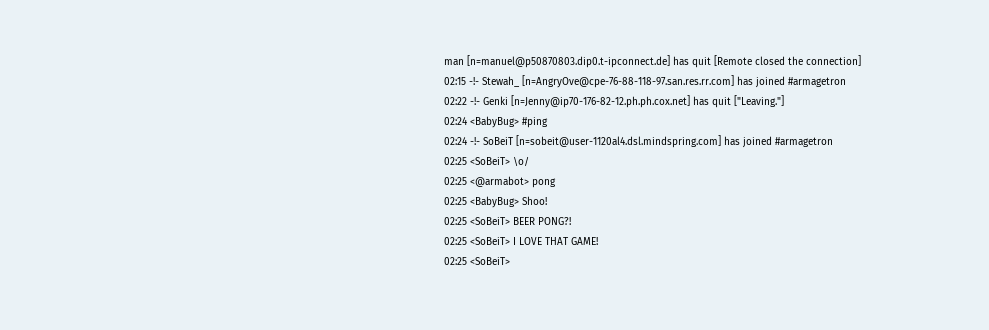man [n=manuel@p50870803.dip0.t-ipconnect.de] has quit [Remote closed the connection]
02:15 -!- Stewah_ [n=AngryOve@cpe-76-88-118-97.san.res.rr.com] has joined #armagetron
02:22 -!- Genki [n=Jenny@ip70-176-82-12.ph.ph.cox.net] has quit ["Leaving."]
02:24 <BabyBug> #ping
02:24 -!- SoBeiT [n=sobeit@user-1120al4.dsl.mindspring.com] has joined #armagetron
02:25 <SoBeiT> \o/
02:25 <@armabot> pong
02:25 <BabyBug> Shoo!
02:25 <SoBeiT> BEER PONG?!
02:25 <SoBeiT> I LOVE THAT GAME!
02:25 <SoBeiT>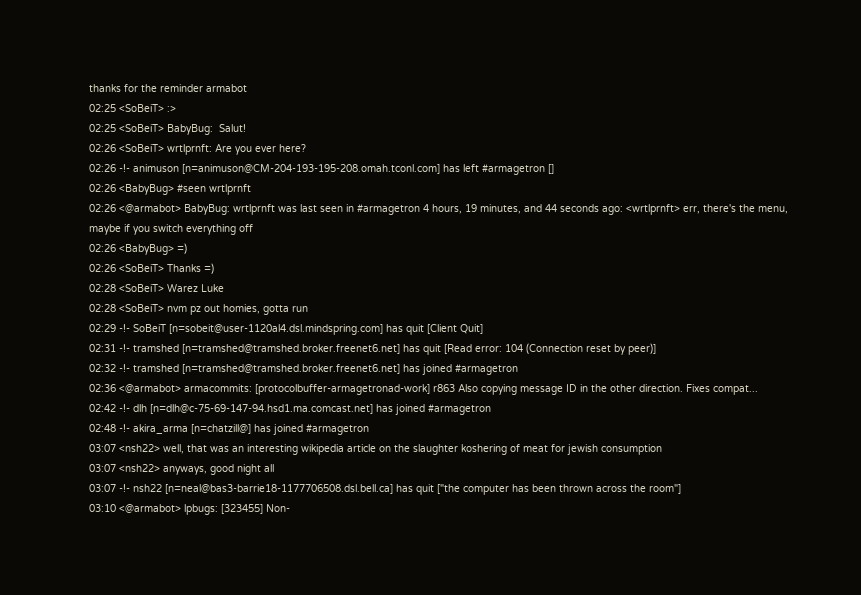thanks for the reminder armabot
02:25 <SoBeiT> :>
02:25 <SoBeiT> BabyBug:  Salut!
02:26 <SoBeiT> wrtlprnft: Are you ever here?
02:26 -!- animuson [n=animuson@CM-204-193-195-208.omah.tconl.com] has left #armagetron []
02:26 <BabyBug> #seen wrtlprnft
02:26 <@armabot> BabyBug: wrtlprnft was last seen in #armagetron 4 hours, 19 minutes, and 44 seconds ago: <wrtlprnft> err, there's the menu, maybe if you switch everything off
02:26 <BabyBug> =)
02:26 <SoBeiT> Thanks =)
02:28 <SoBeiT> Warez Luke
02:28 <SoBeiT> nvm pz out homies, gotta run
02:29 -!- SoBeiT [n=sobeit@user-1120al4.dsl.mindspring.com] has quit [Client Quit]
02:31 -!- tramshed [n=tramshed@tramshed.broker.freenet6.net] has quit [Read error: 104 (Connection reset by peer)]
02:32 -!- tramshed [n=tramshed@tramshed.broker.freenet6.net] has joined #armagetron
02:36 <@armabot> armacommits: [protocolbuffer-armagetronad-work] r863 Also copying message ID in the other direction. Fixes compat...
02:42 -!- dlh [n=dlh@c-75-69-147-94.hsd1.ma.comcast.net] has joined #armagetron
02:48 -!- akira_arma [n=chatzill@] has joined #armagetron
03:07 <nsh22> well, that was an interesting wikipedia article on the slaughter koshering of meat for jewish consumption
03:07 <nsh22> anyways, good night all
03:07 -!- nsh22 [n=neal@bas3-barrie18-1177706508.dsl.bell.ca] has quit ["the computer has been thrown across the room"]
03:10 <@armabot> lpbugs: [323455] Non-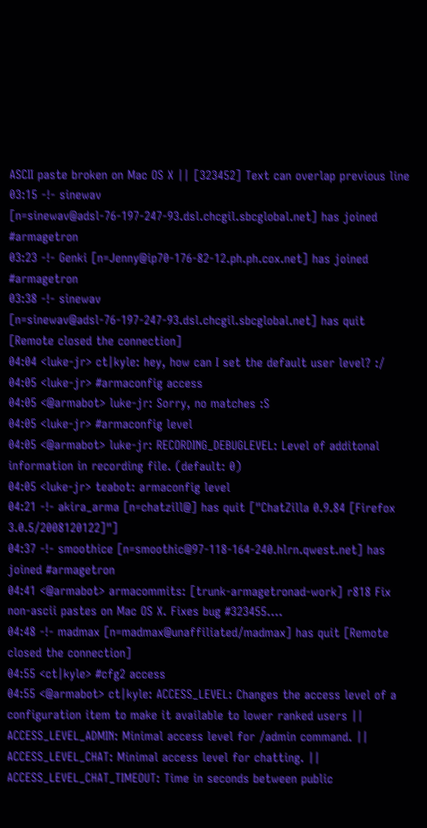ASCII paste broken on Mac OS X || [323452] Text can overlap previous line
03:15 -!- sinewav [n=sinewav@adsl-76-197-247-93.dsl.chcgil.sbcglobal.net] has joined #armagetron
03:23 -!- Genki [n=Jenny@ip70-176-82-12.ph.ph.cox.net] has joined #armagetron
03:38 -!- sinewav [n=sinewav@adsl-76-197-247-93.dsl.chcgil.sbcglobal.net] has quit [Remote closed the connection]
04:04 <luke-jr> ct|kyle: hey, how can I set the default user level? :/
04:05 <luke-jr> #armaconfig access
04:05 <@armabot> luke-jr: Sorry, no matches :S
04:05 <luke-jr> #armaconfig level
04:05 <@armabot> luke-jr: RECORDING_DEBUGLEVEL: Level of additonal information in recording file. (default: 0)
04:05 <luke-jr> teabot: armaconfig level
04:21 -!- akira_arma [n=chatzill@] has quit ["ChatZilla 0.9.84 [Firefox 3.0.5/2008120122]"]
04:37 -!- smoothice [n=smoothic@97-118-164-240.hlrn.qwest.net] has joined #armagetron
04:41 <@armabot> armacommits: [trunk-armagetronad-work] r818 Fix non-ascii pastes on Mac OS X. Fixes bug #323455....
04:48 -!- madmax [n=madmax@unaffiliated/madmax] has quit [Remote closed the connection]
04:55 <ct|kyle> #cfg2 access
04:55 <@armabot> ct|kyle: ACCESS_LEVEL: Changes the access level of a configuration item to make it available to lower ranked users || ACCESS_LEVEL_ADMIN: Minimal access level for /admin command. || ACCESS_LEVEL_CHAT: Minimal access level for chatting. || ACCESS_LEVEL_CHAT_TIMEOUT: Time in seconds between public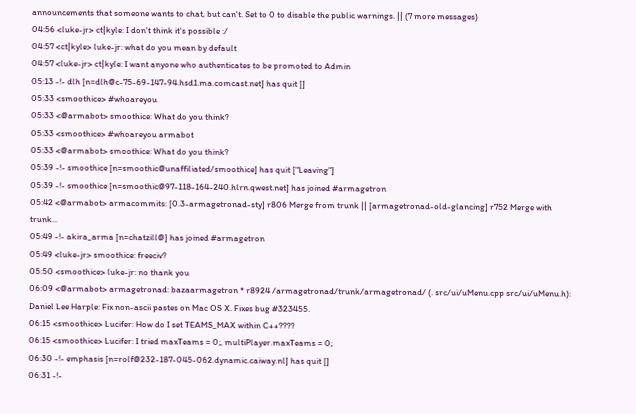announcements that someone wants to chat, but can't. Set to 0 to disable the public warnings. || (7 more messages)
04:56 <luke-jr> ct|kyle: I don't think it's possible :/
04:57 <ct|kyle> luke-jr: what do you mean by default
04:57 <luke-jr> ct|kyle: I want anyone who authenticates to be promoted to Admin
05:13 -!- dlh [n=dlh@c-75-69-147-94.hsd1.ma.comcast.net] has quit []
05:33 <smoothice> #whoareyou
05:33 <@armabot> smoothice: What do you think?
05:33 <smoothice> #whoareyou armabot
05:33 <@armabot> smoothice: What do you think?
05:39 -!- smoothice [n=smoothic@unaffiliated/smoothice] has quit ["Leaving"]
05:39 -!- smoothice [n=smoothic@97-118-164-240.hlrn.qwest.net] has joined #armagetron
05:42 <@armabot> armacommits: [0.3-armagetronad-sty] r806 Merge from trunk || [armagetronad-old-glancing] r752 Merge with trunk...
05:49 -!- akira_arma [n=chatzill@] has joined #armagetron
05:49 <luke-jr> smoothice: freeciv?
05:50 <smoothice> luke-jr: no thank you
06:09 <@armabot> armagetronad: bazaarmagetron * r8924 /armagetronad/trunk/armagetronad/ (. src/ui/uMenu.cpp src/ui/uMenu.h): Daniel Lee Harple: Fix non-ascii pastes on Mac OS X. Fixes bug #323455.
06:15 <smoothice> Lucifer: How do I set TEAMS_MAX within C++????
06:15 <smoothice> Lucifer: I tried maxTeams = 0;, multiPlayer.maxTeams = 0;
06:30 -!- emphasis [n=rolf@232-187-045-062.dynamic.caiway.nl] has quit []
06:31 -!-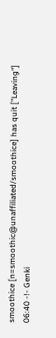smoothice [n=smoothic@unaffiliated/smoothice] has quit ["Leaving"]
06:40 -!- Genki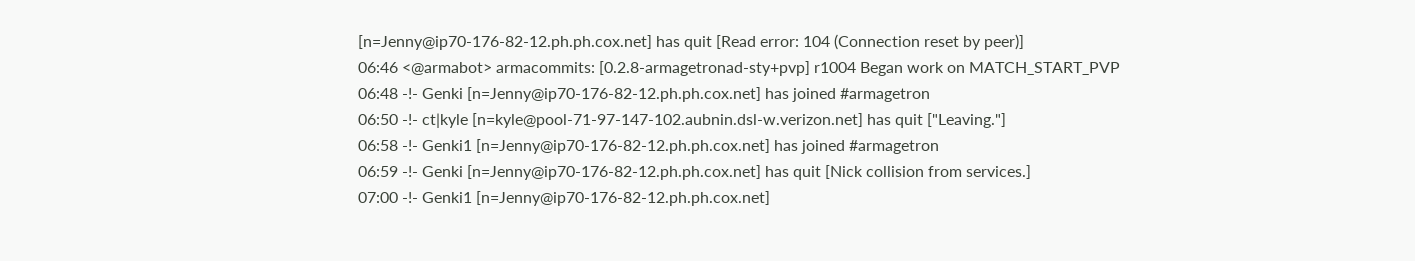[n=Jenny@ip70-176-82-12.ph.ph.cox.net] has quit [Read error: 104 (Connection reset by peer)]
06:46 <@armabot> armacommits: [0.2.8-armagetronad-sty+pvp] r1004 Began work on MATCH_START_PVP
06:48 -!- Genki [n=Jenny@ip70-176-82-12.ph.ph.cox.net] has joined #armagetron
06:50 -!- ct|kyle [n=kyle@pool-71-97-147-102.aubnin.dsl-w.verizon.net] has quit ["Leaving."]
06:58 -!- Genki1 [n=Jenny@ip70-176-82-12.ph.ph.cox.net] has joined #armagetron
06:59 -!- Genki [n=Jenny@ip70-176-82-12.ph.ph.cox.net] has quit [Nick collision from services.]
07:00 -!- Genki1 [n=Jenny@ip70-176-82-12.ph.ph.cox.net]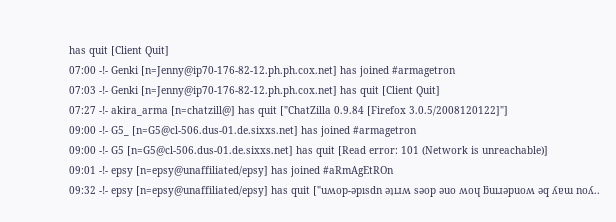has quit [Client Quit]
07:00 -!- Genki [n=Jenny@ip70-176-82-12.ph.ph.cox.net] has joined #armagetron
07:03 -!- Genki [n=Jenny@ip70-176-82-12.ph.ph.cox.net] has quit [Client Quit]
07:27 -!- akira_arma [n=chatzill@] has quit ["ChatZilla 0.9.84 [Firefox 3.0.5/2008120122]"]
09:00 -!- G5_ [n=G5@cl-506.dus-01.de.sixxs.net] has joined #armagetron
09:00 -!- G5 [n=G5@cl-506.dus-01.de.sixxs.net] has quit [Read error: 101 (Network is unreachable)]
09:01 -!- epsy [n=epsy@unaffiliated/epsy] has joined #aRmAgEtROn
09:32 -!- epsy [n=epsy@unaffiliated/epsy] has quit ["uʍop-ǝpısdn ǝʇıɹʍ sǝop ǝuo ʍoɥ ƃuıɹǝpuoʍ ǝq ʎɐɯ noʎ..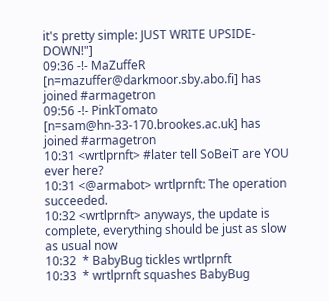it's pretty simple: JUST WRITE UPSIDE-DOWN!"]
09:36 -!- MaZuffeR [n=mazuffer@darkmoor.sby.abo.fi] has joined #armagetron
09:56 -!- PinkTomato [n=sam@hn-33-170.brookes.ac.uk] has joined #armagetron
10:31 <wrtlprnft> #later tell SoBeiT are YOU ever here?
10:31 <@armabot> wrtlprnft: The operation succeeded.
10:32 <wrtlprnft> anyways, the update is complete, everything should be just as slow as usual now
10:32  * BabyBug tickles wrtlprnft
10:33  * wrtlprnft squashes BabyBug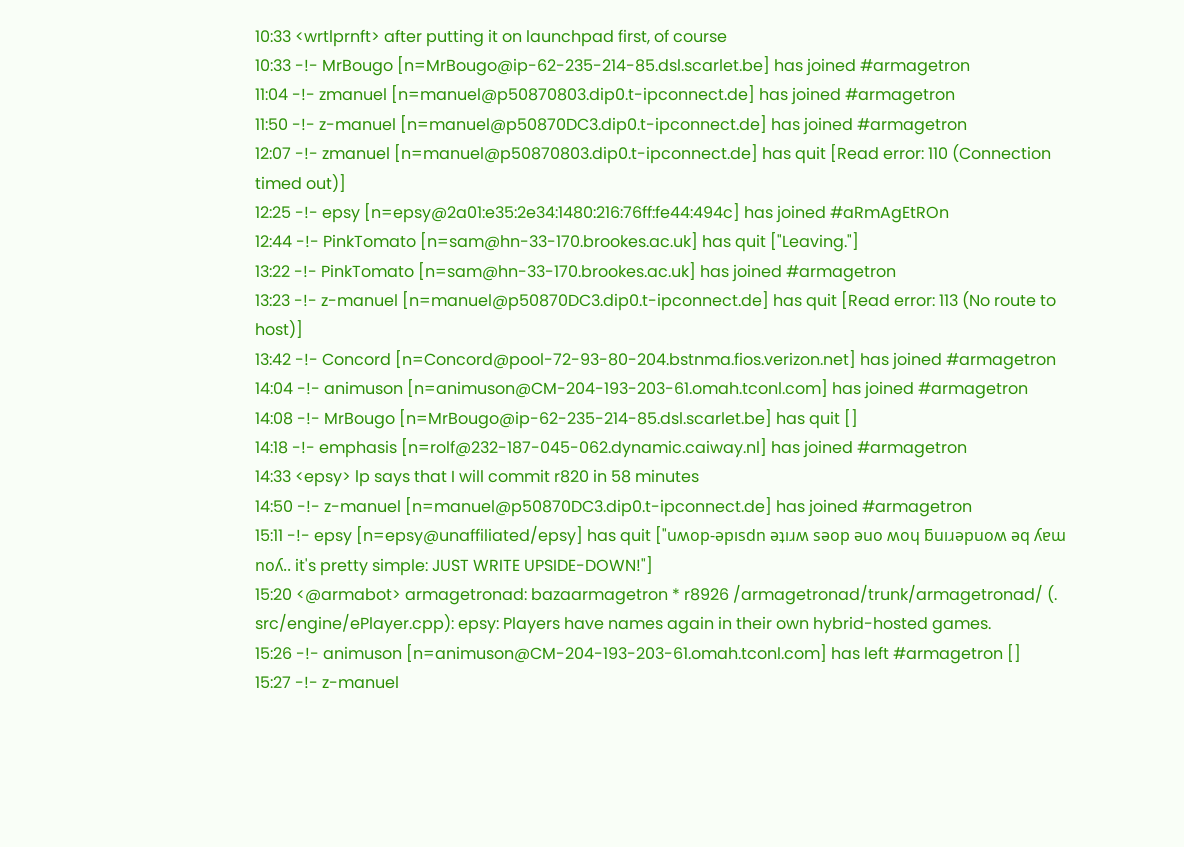10:33 <wrtlprnft> after putting it on launchpad first, of course
10:33 -!- MrBougo [n=MrBougo@ip-62-235-214-85.dsl.scarlet.be] has joined #armagetron
11:04 -!- zmanuel [n=manuel@p50870803.dip0.t-ipconnect.de] has joined #armagetron
11:50 -!- z-manuel [n=manuel@p50870DC3.dip0.t-ipconnect.de] has joined #armagetron
12:07 -!- zmanuel [n=manuel@p50870803.dip0.t-ipconnect.de] has quit [Read error: 110 (Connection timed out)]
12:25 -!- epsy [n=epsy@2a01:e35:2e34:1480:216:76ff:fe44:494c] has joined #aRmAgEtROn
12:44 -!- PinkTomato [n=sam@hn-33-170.brookes.ac.uk] has quit ["Leaving."]
13:22 -!- PinkTomato [n=sam@hn-33-170.brookes.ac.uk] has joined #armagetron
13:23 -!- z-manuel [n=manuel@p50870DC3.dip0.t-ipconnect.de] has quit [Read error: 113 (No route to host)]
13:42 -!- Concord [n=Concord@pool-72-93-80-204.bstnma.fios.verizon.net] has joined #armagetron
14:04 -!- animuson [n=animuson@CM-204-193-203-61.omah.tconl.com] has joined #armagetron
14:08 -!- MrBougo [n=MrBougo@ip-62-235-214-85.dsl.scarlet.be] has quit []
14:18 -!- emphasis [n=rolf@232-187-045-062.dynamic.caiway.nl] has joined #armagetron
14:33 <epsy> lp says that I will commit r820 in 58 minutes
14:50 -!- z-manuel [n=manuel@p50870DC3.dip0.t-ipconnect.de] has joined #armagetron
15:11 -!- epsy [n=epsy@unaffiliated/epsy] has quit ["uʍop-ǝpısdn ǝʇıɹʍ sǝop ǝuo ʍoɥ ƃuıɹǝpuoʍ ǝq ʎɐɯ noʎ.. it's pretty simple: JUST WRITE UPSIDE-DOWN!"]
15:20 <@armabot> armagetronad: bazaarmagetron * r8926 /armagetronad/trunk/armagetronad/ (. src/engine/ePlayer.cpp): epsy: Players have names again in their own hybrid-hosted games.
15:26 -!- animuson [n=animuson@CM-204-193-203-61.omah.tconl.com] has left #armagetron []
15:27 -!- z-manuel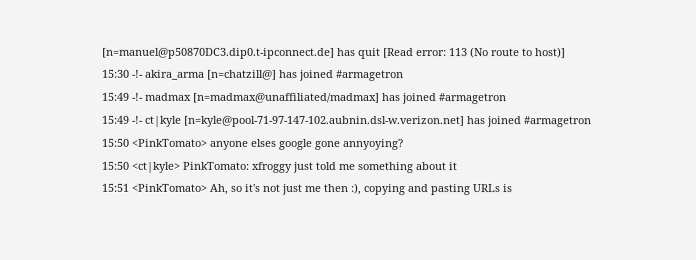[n=manuel@p50870DC3.dip0.t-ipconnect.de] has quit [Read error: 113 (No route to host)]
15:30 -!- akira_arma [n=chatzill@] has joined #armagetron
15:49 -!- madmax [n=madmax@unaffiliated/madmax] has joined #armagetron
15:49 -!- ct|kyle [n=kyle@pool-71-97-147-102.aubnin.dsl-w.verizon.net] has joined #armagetron
15:50 <PinkTomato> anyone elses google gone annyoying?
15:50 <ct|kyle> PinkTomato: xfroggy just told me something about it
15:51 <PinkTomato> Ah, so it's not just me then :), copying and pasting URLs is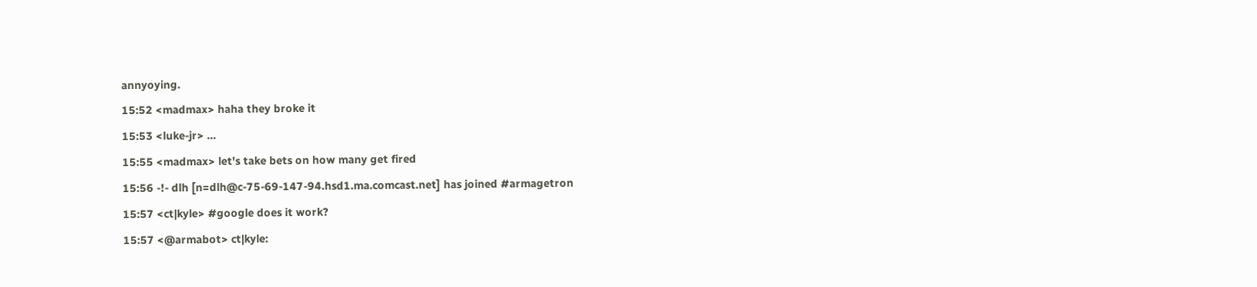annyoying.
15:52 <madmax> haha they broke it
15:53 <luke-jr> …
15:55 <madmax> let's take bets on how many get fired
15:56 -!- dlh [n=dlh@c-75-69-147-94.hsd1.ma.comcast.net] has joined #armagetron
15:57 <ct|kyle> #google does it work?
15:57 <@armabot> ct|kyle: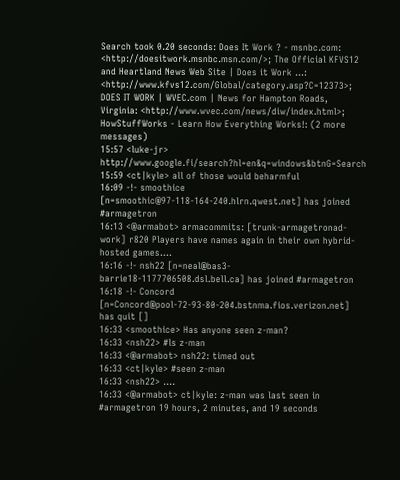Search took 0.20 seconds: Does It Work ? - msnbc.com: <http://doesitwork.msnbc.msn.com/>; The Official KFVS12 and Heartland News Web Site | Does it Work ...: <http://www.kfvs12.com/Global/category.asp?C=12373>; DOES IT WORK | WVEC.com | News for Hampton Roads, Virginia: <http://www.wvec.com/news/diw/index.html>; HowStuffWorks - Learn How Everything Works!: (2 more messages)
15:57 <luke-jr> http://www.google.fi/search?hl=en&q=windows&btnG=Search
15:59 <ct|kyle> all of those would beharmful
16:09 -!- smoothice [n=smoothic@97-118-164-240.hlrn.qwest.net] has joined #armagetron
16:13 <@armabot> armacommits: [trunk-armagetronad-work] r820 Players have names again in their own hybrid-hosted games....
16:16 -!- nsh22 [n=neal@bas3-barrie18-1177706508.dsl.bell.ca] has joined #armagetron
16:18 -!- Concord [n=Concord@pool-72-93-80-204.bstnma.fios.verizon.net] has quit []
16:33 <smoothice> Has anyone seen z-man?
16:33 <nsh22> #ls z-man
16:33 <@armabot> nsh22: timed out
16:33 <ct|kyle> #seen z-man
16:33 <nsh22> ....
16:33 <@armabot> ct|kyle: z-man was last seen in #armagetron 19 hours, 2 minutes, and 19 seconds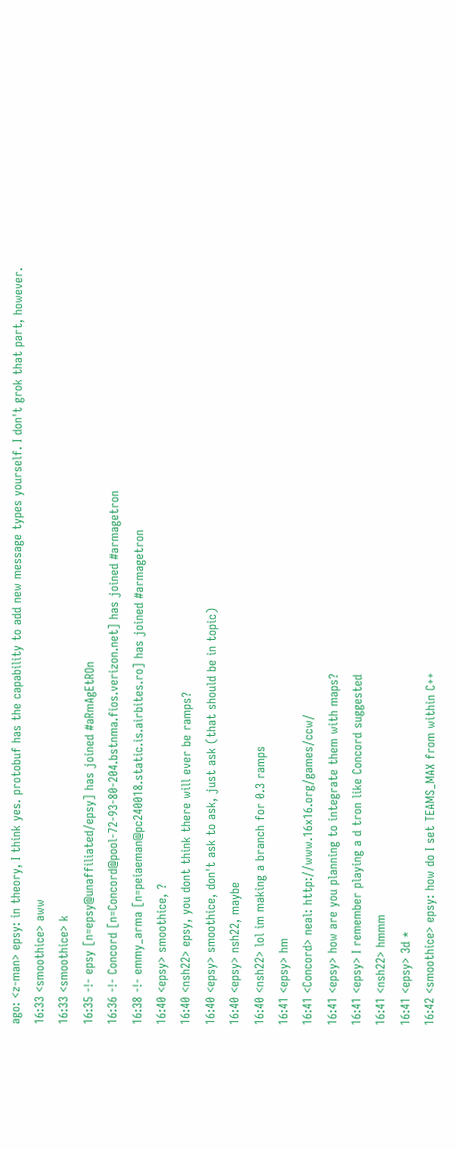ago: <z-man> epsy: in theory, I think yes. protobuf has the capability to add new message types yourself. I don't grok that part, however.
16:33 <smoothice> aww
16:33 <smoothice> k
16:35 -!- epsy [n=epsy@unaffiliated/epsy] has joined #aRmAgEtROn
16:36 -!- Concord [n=Concord@pool-72-93-80-204.bstnma.fios.verizon.net] has joined #armagetron
16:38 -!- emmy_arma [n=peiaeman@pc240018.static.is.airbites.ro] has joined #armagetron
16:40 <epsy> smoothice, ?
16:40 <nsh22> epsy, you dont think there will ever be ramps?
16:40 <epsy> smoothice, don't ask to ask, just ask (that should be in topic)
16:40 <epsy> nsh22, maybe
16:40 <nsh22> lol im making a branch for 0.3 ramps
16:41 <epsy> hm
16:41 <Concord> neal: http://www.16x16.org/games/ccw/
16:41 <epsy> how are you planning to integrate them with maps?
16:41 <epsy> I remember playing a d tron like Concord suggested
16:41 <nsh22> hmmm
16:41 <epsy> 3d *
16:42 <smoothice> epsy: how do I set TEAMS_MAX from within C++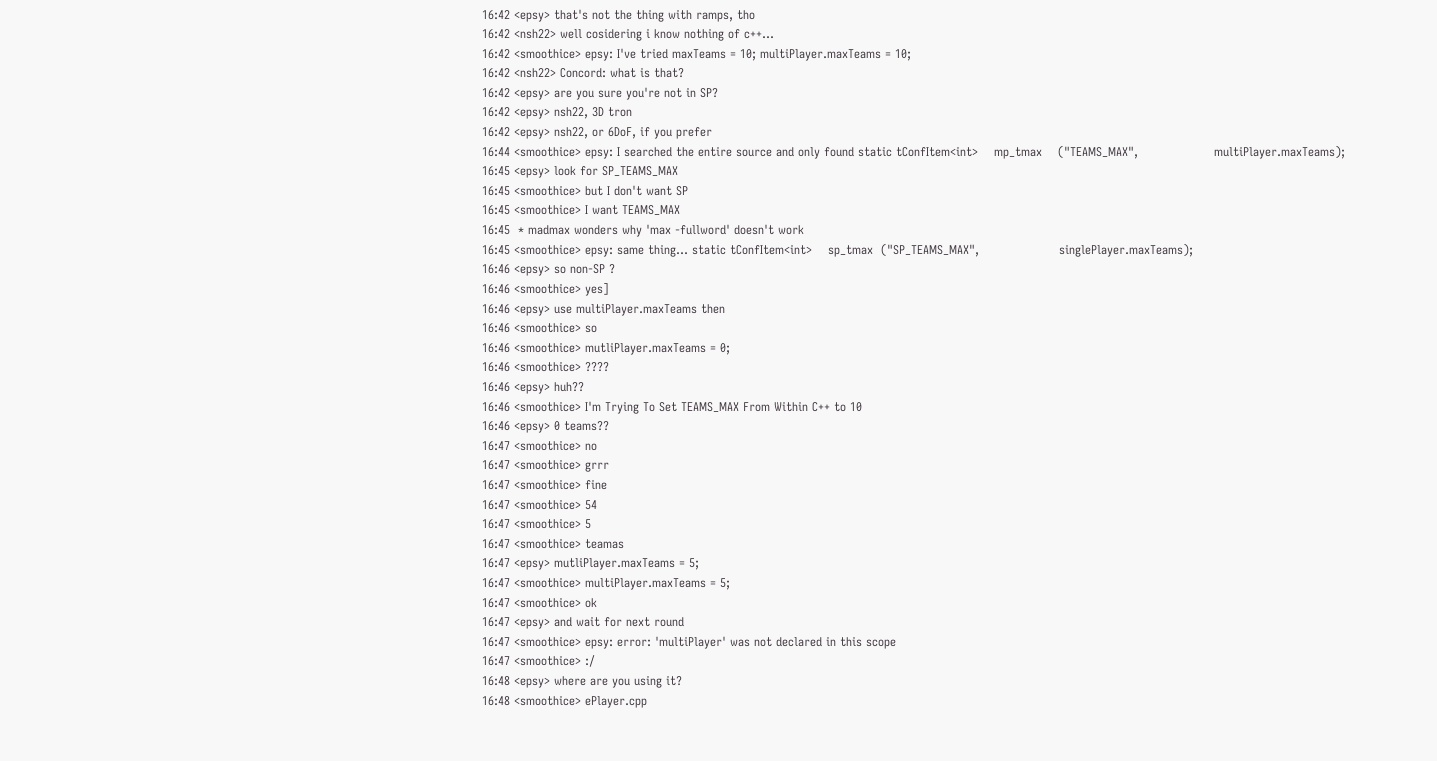16:42 <epsy> that's not the thing with ramps, tho
16:42 <nsh22> well cosidering i know nothing of c++...
16:42 <smoothice> epsy: I've tried maxTeams = 10; multiPlayer.maxTeams = 10;
16:42 <nsh22> Concord: what is that?
16:42 <epsy> are you sure you're not in SP?
16:42 <epsy> nsh22, 3D tron
16:42 <epsy> nsh22, or 6DoF, if you prefer
16:44 <smoothice> epsy: I searched the entire source and only found static tConfItem<int>    mp_tmax    ("TEAMS_MAX",                   multiPlayer.maxTeams);
16:45 <epsy> look for SP_TEAMS_MAX
16:45 <smoothice> but I don't want SP
16:45 <smoothice> I want TEAMS_MAX
16:45  * madmax wonders why 'max -fullword' doesn't work
16:45 <smoothice> epsy: same thing... static tConfItem<int>    sp_tmax  ("SP_TEAMS_MAX",                    singlePlayer.maxTeams);
16:46 <epsy> so non-SP ?
16:46 <smoothice> yes]
16:46 <epsy> use multiPlayer.maxTeams then
16:46 <smoothice> so
16:46 <smoothice> mutliPlayer.maxTeams = 0;
16:46 <smoothice> ????
16:46 <epsy> huh??
16:46 <smoothice> I'm Trying To Set TEAMS_MAX From Within C++ to 10
16:46 <epsy> 0 teams??
16:47 <smoothice> no
16:47 <smoothice> grrr
16:47 <smoothice> fine
16:47 <smoothice> 54
16:47 <smoothice> 5
16:47 <smoothice> teamas
16:47 <epsy> mutliPlayer.maxTeams = 5;
16:47 <smoothice> multiPlayer.maxTeams = 5;
16:47 <smoothice> ok
16:47 <epsy> and wait for next round
16:47 <smoothice> epsy: error: 'multiPlayer' was not declared in this scope
16:47 <smoothice> :/
16:48 <epsy> where are you using it?
16:48 <smoothice> ePlayer.cpp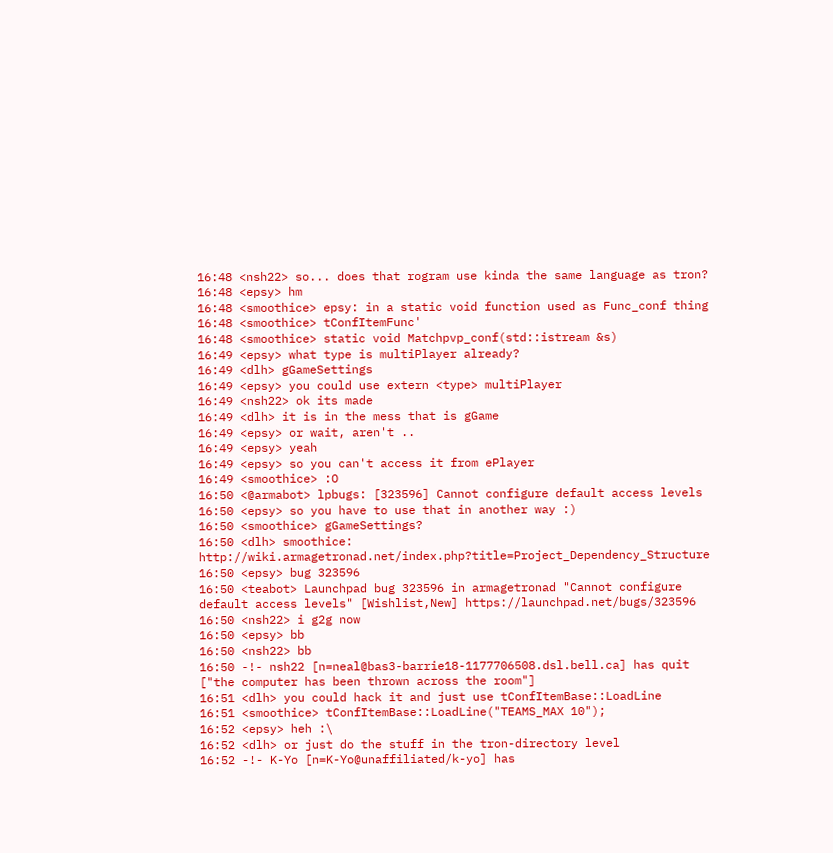16:48 <nsh22> so... does that rogram use kinda the same language as tron?
16:48 <epsy> hm
16:48 <smoothice> epsy: in a static void function used as Func_conf thing
16:48 <smoothice> tConfItemFunc'
16:48 <smoothice> static void Matchpvp_conf(std::istream &s)
16:49 <epsy> what type is multiPlayer already?
16:49 <dlh> gGameSettings
16:49 <epsy> you could use extern <type> multiPlayer
16:49 <nsh22> ok its made
16:49 <dlh> it is in the mess that is gGame
16:49 <epsy> or wait, aren't ..
16:49 <epsy> yeah
16:49 <epsy> so you can't access it from ePlayer
16:49 <smoothice> :O
16:50 <@armabot> lpbugs: [323596] Cannot configure default access levels
16:50 <epsy> so you have to use that in another way :)
16:50 <smoothice> gGameSettings?
16:50 <dlh> smoothice: http://wiki.armagetronad.net/index.php?title=Project_Dependency_Structure
16:50 <epsy> bug 323596
16:50 <teabot> Launchpad bug 323596 in armagetronad "Cannot configure default access levels" [Wishlist,New] https://launchpad.net/bugs/323596
16:50 <nsh22> i g2g now
16:50 <epsy> bb
16:50 <nsh22> bb
16:50 -!- nsh22 [n=neal@bas3-barrie18-1177706508.dsl.bell.ca] has quit ["the computer has been thrown across the room"]
16:51 <dlh> you could hack it and just use tConfItemBase::LoadLine
16:51 <smoothice> tConfItemBase::LoadLine("TEAMS_MAX 10");
16:52 <epsy> heh :\
16:52 <dlh> or just do the stuff in the tron-directory level
16:52 -!- K-Yo [n=K-Yo@unaffiliated/k-yo] has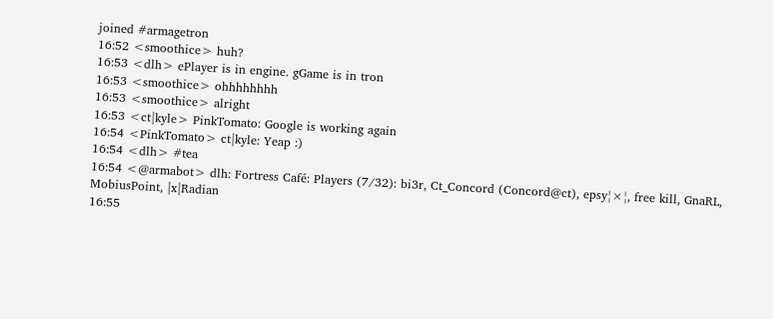joined #armagetron
16:52 <smoothice> huh?
16:53 <dlh> ePlayer is in engine. gGame is in tron
16:53 <smoothice> ohhhhhhhh
16:53 <smoothice> alright
16:53 <ct|kyle> PinkTomato: Google is working again
16:54 <PinkTomato> ct|kyle: Yeap :)
16:54 <dlh> #tea
16:54 <@armabot> dlh: Fortress Café: Players (7/32): bi3r, Ct_Concord (Concord@ct), epsy¦×¦, free kill, GnaRL, MobiusPoint, |x|Radian
16:55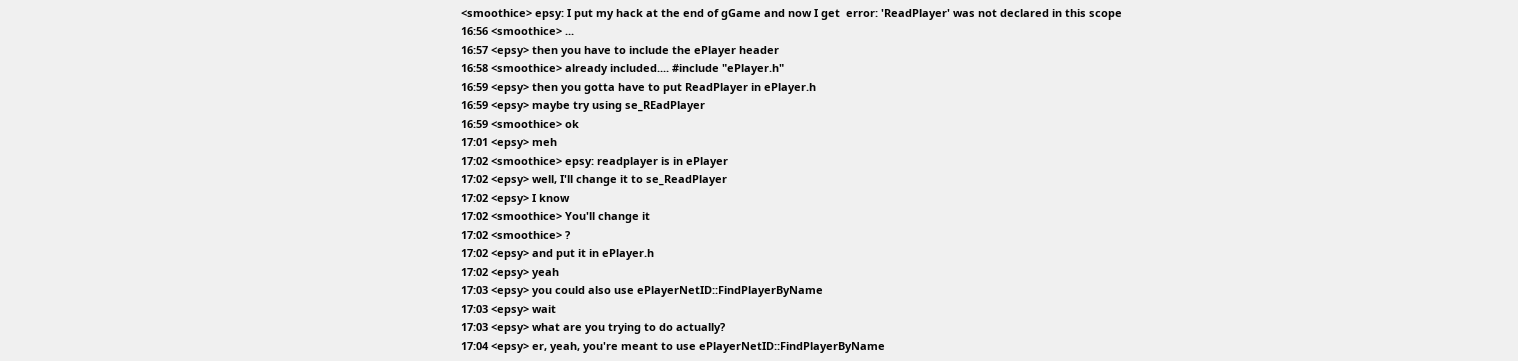<smoothice> epsy: I put my hack at the end of gGame and now I get  error: 'ReadPlayer' was not declared in this scope
16:56 <smoothice> ...
16:57 <epsy> then you have to include the ePlayer header
16:58 <smoothice> already included.... #include "ePlayer.h"
16:59 <epsy> then you gotta have to put ReadPlayer in ePlayer.h
16:59 <epsy> maybe try using se_REadPlayer
16:59 <smoothice> ok
17:01 <epsy> meh
17:02 <smoothice> epsy: readplayer is in ePlayer
17:02 <epsy> well, I'll change it to se_ReadPlayer
17:02 <epsy> I know
17:02 <smoothice> You'll change it
17:02 <smoothice> ?
17:02 <epsy> and put it in ePlayer.h
17:02 <epsy> yeah
17:03 <epsy> you could also use ePlayerNetID::FindPlayerByName
17:03 <epsy> wait
17:03 <epsy> what are you trying to do actually?
17:04 <epsy> er, yeah, you're meant to use ePlayerNetID::FindPlayerByName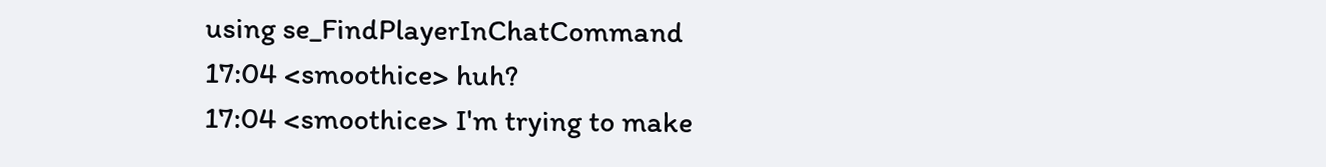using se_FindPlayerInChatCommand
17:04 <smoothice> huh?
17:04 <smoothice> I'm trying to make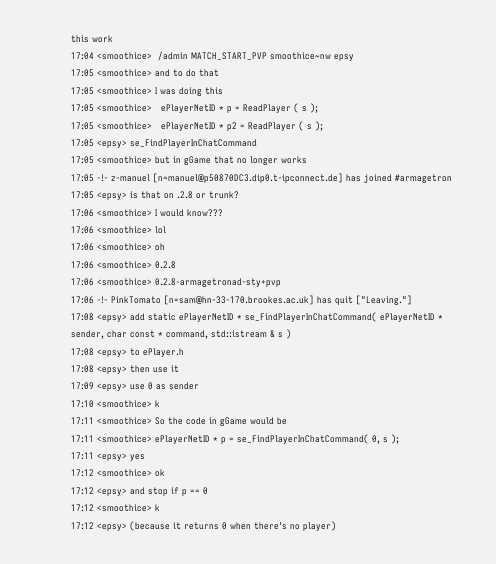this work
17:04 <smoothice>  /admin MATCH_START_PVP smoothice~nw epsy
17:05 <smoothice> and to do that
17:05 <smoothice> I was doing this
17:05 <smoothice>   ePlayerNetID * p = ReadPlayer ( s );
17:05 <smoothice>   ePlayerNetID * p2 = ReadPlayer ( s );
17:05 <epsy> se_FindPlayerInChatCommand
17:05 <smoothice> but in gGame that no longer works
17:05 -!- z-manuel [n=manuel@p50870DC3.dip0.t-ipconnect.de] has joined #armagetron
17:05 <epsy> is that on .2.8 or trunk?
17:06 <smoothice> I would know???
17:06 <smoothice> lol
17:06 <smoothice> oh
17:06 <smoothice> 0.2.8
17:06 <smoothice> 0.2.8-armagetronad-sty+pvp
17:06 -!- PinkTomato [n=sam@hn-33-170.brookes.ac.uk] has quit ["Leaving."]
17:08 <epsy> add static ePlayerNetID * se_FindPlayerInChatCommand( ePlayerNetID * sender, char const * command, std::istream & s )
17:08 <epsy> to ePlayer.h
17:08 <epsy> then use it
17:09 <epsy> use 0 as sender
17:10 <smoothice> k
17:11 <smoothice> So the code in gGame would be
17:11 <smoothice> ePlayerNetID * p = se_FindPlayerInChatCommand( 0, s );
17:11 <epsy> yes
17:12 <smoothice> ok
17:12 <epsy> and stop if p == 0
17:12 <smoothice> k
17:12 <epsy> (because it returns 0 when there's no player)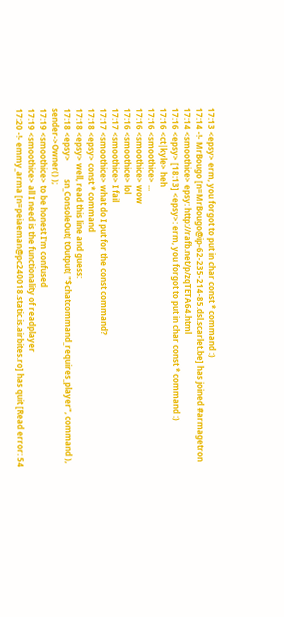17:13 <epsy> erm, you forgot to put in char const * command :)
17:14 -!- MrBougo [n=MrBougo@ip-62-235-214-85.dsl.scarlet.be] has joined #armagetron
17:14 <smoothice> epsy: http://rafb.net/p/zqTETA64.html
17:16 <epsy> [18:13] <epsy>: erm, you forgot to put in char const * command :)
17:16 <ct|kyle> heh
17:16 <smoothice> ...
17:16 <smoothice> wow
17:16 <smoothice> lol
17:17 <smoothice> I fail
17:17 <smoothice> what do I put for the const command?
17:18 <epsy> const * command
17:18 <epsy> well, read this line and guess:
17:18 <epsy>         sn_ConsoleOut( tOutput( "$chatcommand_requires_player", command ), sender->Owner() );
17:19 <smoothice> to be honest I'm confused
17:19 <smoothice> all I need is the functionality of readplayer
17:20 -!- emmy_arma [n=peiaeman@pc240018.static.is.airbites.ro] has quit [Read error: 54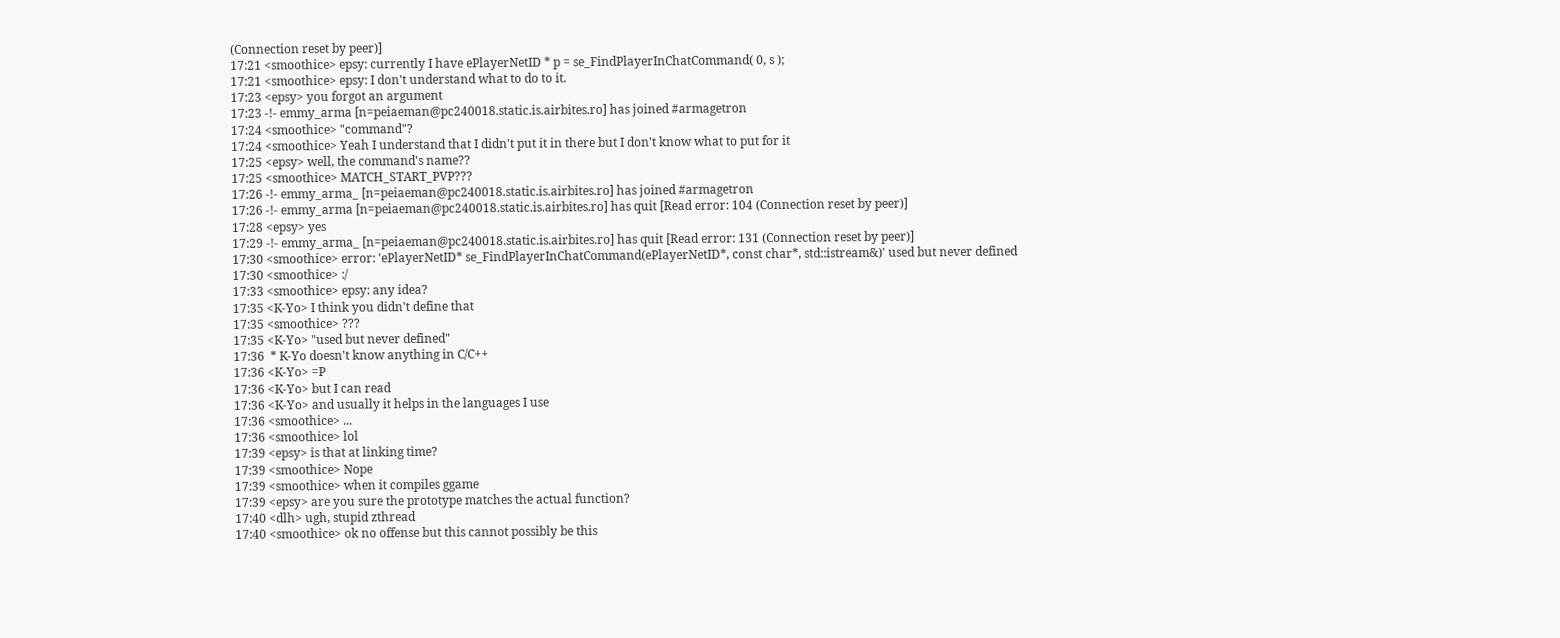(Connection reset by peer)]
17:21 <smoothice> epsy: currently I have ePlayerNetID * p = se_FindPlayerInChatCommand( 0, s );
17:21 <smoothice> epsy: I don't understand what to do to it.
17:23 <epsy> you forgot an argument
17:23 -!- emmy_arma [n=peiaeman@pc240018.static.is.airbites.ro] has joined #armagetron
17:24 <smoothice> "command"?
17:24 <smoothice> Yeah I understand that I didn't put it in there but I don't know what to put for it
17:25 <epsy> well, the command's name??
17:25 <smoothice> MATCH_START_PVP???
17:26 -!- emmy_arma_ [n=peiaeman@pc240018.static.is.airbites.ro] has joined #armagetron
17:26 -!- emmy_arma [n=peiaeman@pc240018.static.is.airbites.ro] has quit [Read error: 104 (Connection reset by peer)]
17:28 <epsy> yes
17:29 -!- emmy_arma_ [n=peiaeman@pc240018.static.is.airbites.ro] has quit [Read error: 131 (Connection reset by peer)]
17:30 <smoothice> error: 'ePlayerNetID* se_FindPlayerInChatCommand(ePlayerNetID*, const char*, std::istream&)' used but never defined
17:30 <smoothice> :/
17:33 <smoothice> epsy: any idea?
17:35 <K-Yo> I think you didn't define that
17:35 <smoothice> ???
17:35 <K-Yo> "used but never defined"
17:36  * K-Yo doesn't know anything in C/C++
17:36 <K-Yo> =P
17:36 <K-Yo> but I can read
17:36 <K-Yo> and usually it helps in the languages I use
17:36 <smoothice> ...
17:36 <smoothice> lol
17:39 <epsy> is that at linking time?
17:39 <smoothice> Nope
17:39 <smoothice> when it compiles ggame
17:39 <epsy> are you sure the prototype matches the actual function?
17:40 <dlh> ugh, stupid zthread
17:40 <smoothice> ok no offense but this cannot possibly be this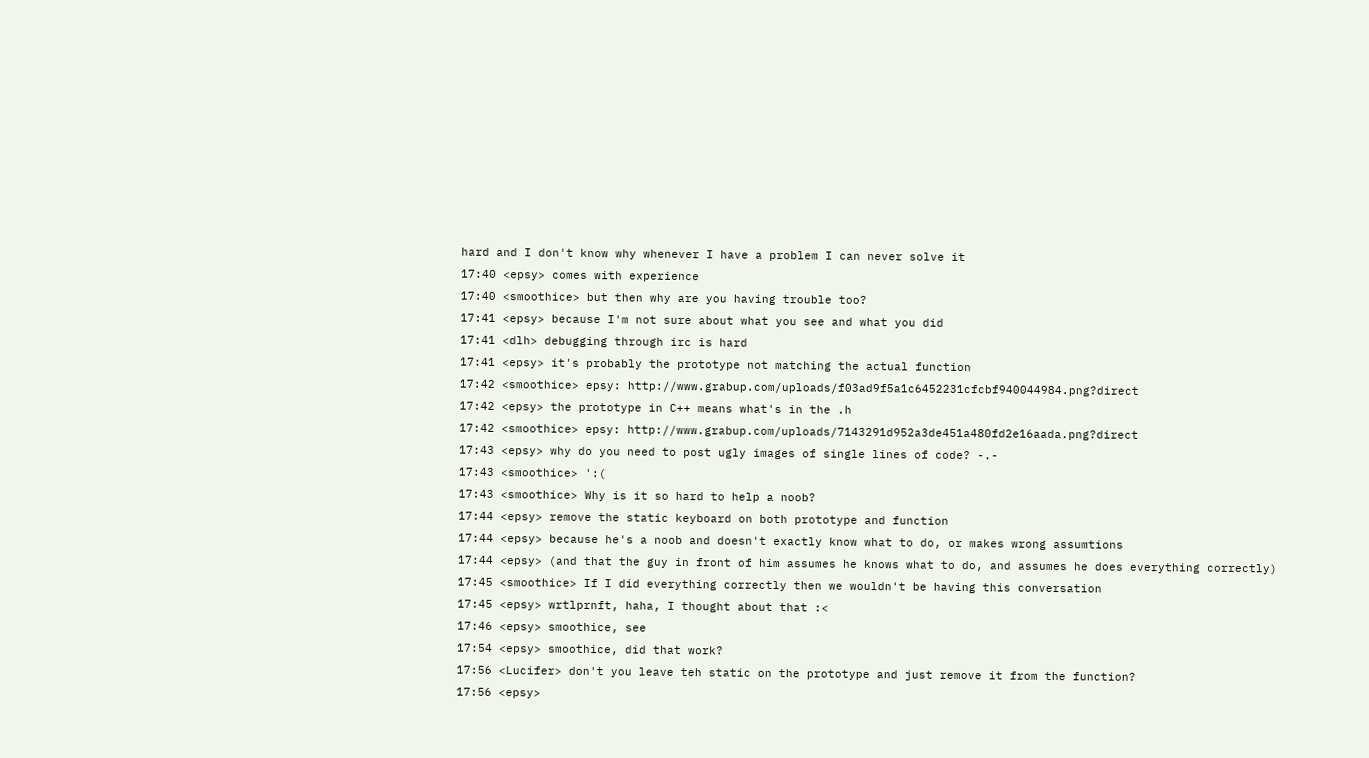hard and I don't know why whenever I have a problem I can never solve it
17:40 <epsy> comes with experience
17:40 <smoothice> but then why are you having trouble too?
17:41 <epsy> because I'm not sure about what you see and what you did
17:41 <dlh> debugging through irc is hard
17:41 <epsy> it's probably the prototype not matching the actual function
17:42 <smoothice> epsy: http://www.grabup.com/uploads/f03ad9f5a1c6452231cfcbf940044984.png?direct
17:42 <epsy> the prototype in C++ means what's in the .h
17:42 <smoothice> epsy: http://www.grabup.com/uploads/7143291d952a3de451a480fd2e16aada.png?direct
17:43 <epsy> why do you need to post ugly images of single lines of code? -.-
17:43 <smoothice> ':(
17:43 <smoothice> Why is it so hard to help a noob?
17:44 <epsy> remove the static keyboard on both prototype and function
17:44 <epsy> because he's a noob and doesn't exactly know what to do, or makes wrong assumtions
17:44 <epsy> (and that the guy in front of him assumes he knows what to do, and assumes he does everything correctly)
17:45 <smoothice> If I did everything correctly then we wouldn't be having this conversation
17:45 <epsy> wrtlprnft, haha, I thought about that :<
17:46 <epsy> smoothice, see
17:54 <epsy> smoothice, did that work?
17:56 <Lucifer> don't you leave teh static on the prototype and just remove it from the function?
17:56 <epsy>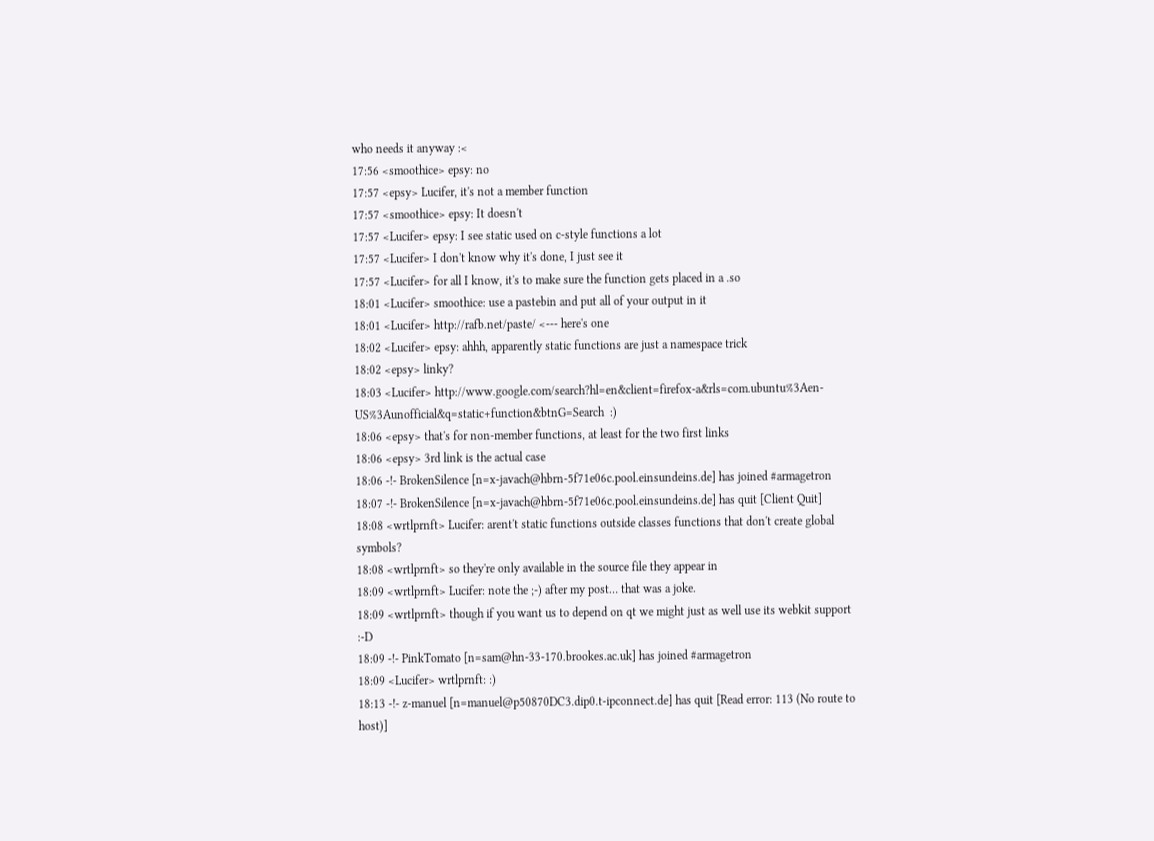who needs it anyway :<
17:56 <smoothice> epsy: no
17:57 <epsy> Lucifer, it's not a member function
17:57 <smoothice> epsy: It doesn't
17:57 <Lucifer> epsy: I see static used on c-style functions a lot
17:57 <Lucifer> I don't know why it's done, I just see it
17:57 <Lucifer> for all I know, it's to make sure the function gets placed in a .so
18:01 <Lucifer> smoothice: use a pastebin and put all of your output in it
18:01 <Lucifer> http://rafb.net/paste/ <--- here's one
18:02 <Lucifer> epsy: ahhh, apparently static functions are just a namespace trick
18:02 <epsy> linky?
18:03 <Lucifer> http://www.google.com/search?hl=en&client=firefox-a&rls=com.ubuntu%3Aen-US%3Aunofficial&q=static+function&btnG=Search  :)
18:06 <epsy> that's for non-member functions, at least for the two first links
18:06 <epsy> 3rd link is the actual case
18:06 -!- BrokenSilence [n=x-javach@hbrn-5f71e06c.pool.einsundeins.de] has joined #armagetron
18:07 -!- BrokenSilence [n=x-javach@hbrn-5f71e06c.pool.einsundeins.de] has quit [Client Quit]
18:08 <wrtlprnft> Lucifer: arent't static functions outside classes functions that don't create global symbols?
18:08 <wrtlprnft> so they're only available in the source file they appear in
18:09 <wrtlprnft> Lucifer: note the ;-) after my post… that was a joke.
18:09 <wrtlprnft> though if you want us to depend on qt we might just as well use its webkit support :-D
18:09 -!- PinkTomato [n=sam@hn-33-170.brookes.ac.uk] has joined #armagetron
18:09 <Lucifer> wrtlprnft: :)
18:13 -!- z-manuel [n=manuel@p50870DC3.dip0.t-ipconnect.de] has quit [Read error: 113 (No route to host)]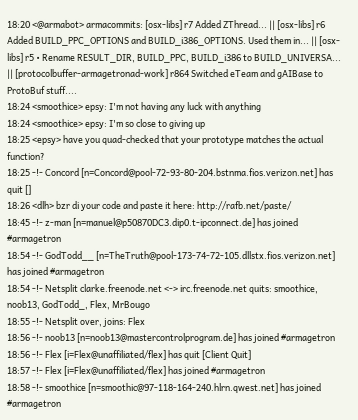18:20 <@armabot> armacommits: [osx-libs] r7 Added ZThread... || [osx-libs] r6 Added BUILD_PPC_OPTIONS and BUILD_i386_OPTIONS. Used them in... || [osx-libs] r5 • Rename RESULT_DIR, BUILD_PPC, BUILD_i386 to BUILD_UNIVERSA... || [protocolbuffer-armagetronad-work] r864 Switched eTeam and gAIBase to ProtoBuf stuff....
18:24 <smoothice> epsy: I'm not having any luck with anything
18:24 <smoothice> epsy: I'm so close to giving up
18:25 <epsy> have you quad-checked that your prototype matches the actual function?
18:25 -!- Concord [n=Concord@pool-72-93-80-204.bstnma.fios.verizon.net] has quit []
18:26 <dlh> bzr di your code and paste it here: http://rafb.net/paste/
18:45 -!- z-man [n=manuel@p50870DC3.dip0.t-ipconnect.de] has joined #armagetron
18:54 -!- GodTodd__ [n=TheTruth@pool-173-74-72-105.dllstx.fios.verizon.net] has joined #armagetron
18:54 -!- Netsplit clarke.freenode.net <-> irc.freenode.net quits: smoothice, noob13, GodTodd_, Flex, MrBougo
18:55 -!- Netsplit over, joins: Flex
18:56 -!- noob13 [n=noob13@mastercontrolprogram.de] has joined #armagetron
18:56 -!- Flex [i=Flex@unaffiliated/flex] has quit [Client Quit]
18:57 -!- Flex [i=Flex@unaffiliated/flex] has joined #armagetron
18:58 -!- smoothice [n=smoothic@97-118-164-240.hlrn.qwest.net] has joined #armagetron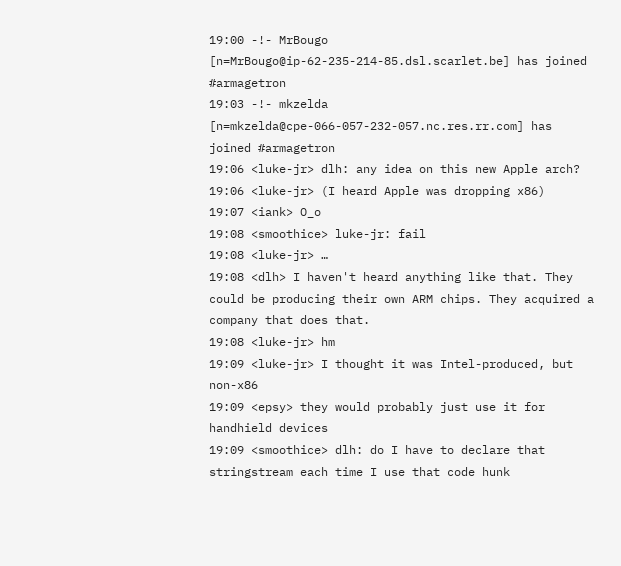19:00 -!- MrBougo [n=MrBougo@ip-62-235-214-85.dsl.scarlet.be] has joined #armagetron
19:03 -!- mkzelda [n=mkzelda@cpe-066-057-232-057.nc.res.rr.com] has joined #armagetron
19:06 <luke-jr> dlh: any idea on this new Apple arch?
19:06 <luke-jr> (I heard Apple was dropping x86)
19:07 <iank> O_o
19:08 <smoothice> luke-jr: fail
19:08 <luke-jr> …
19:08 <dlh> I haven't heard anything like that. They could be producing their own ARM chips. They acquired a company that does that.
19:08 <luke-jr> hm
19:09 <luke-jr> I thought it was Intel-produced, but non-x86
19:09 <epsy> they would probably just use it for handhield devices
19:09 <smoothice> dlh: do I have to declare that stringstream each time I use that code hunk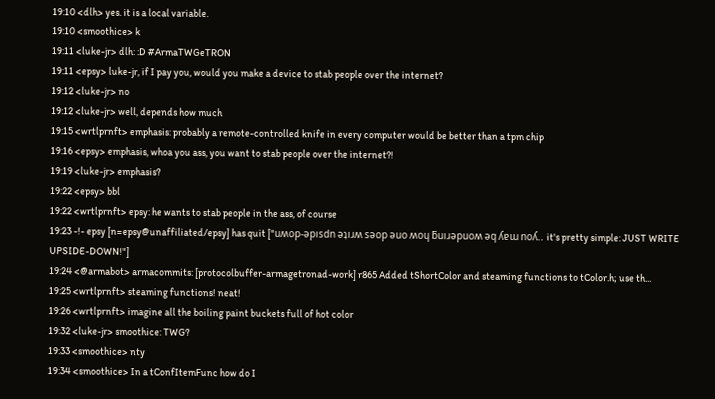19:10 <dlh> yes. it is a local variable.
19:10 <smoothice> k
19:11 <luke-jr> dlh: :D #ArmaTWGeTRON
19:11 <epsy> luke-jr, if I pay you, would you make a device to stab people over the internet?
19:12 <luke-jr> no
19:12 <luke-jr> well, depends how much
19:15 <wrtlprnft> emphasis: probably a remote-controlled knife in every computer would be better than a tpm chip
19:16 <epsy> emphasis, whoa you ass, you want to stab people over the internet?!
19:19 <luke-jr> emphasis?
19:22 <epsy> bbl
19:22 <wrtlprnft> epsy: he wants to stab people in the ass, of course
19:23 -!- epsy [n=epsy@unaffiliated/epsy] has quit ["uʍop-ǝpısdn ǝʇıɹʍ sǝop ǝuo ʍoɥ ƃuıɹǝpuoʍ ǝq ʎɐɯ noʎ.. it's pretty simple: JUST WRITE UPSIDE-DOWN!"]
19:24 <@armabot> armacommits: [protocolbuffer-armagetronad-work] r865 Added tShortColor and steaming functions to tColor.h; use th...
19:25 <wrtlprnft> steaming functions! neat!
19:26 <wrtlprnft> imagine all the boiling paint buckets full of hot color
19:32 <luke-jr> smoothice: TWG?
19:33 <smoothice> nty
19:34 <smoothice> In a tConfItemFunc how do I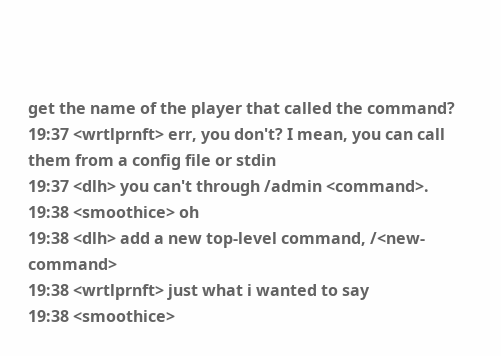get the name of the player that called the command?
19:37 <wrtlprnft> err, you don't? I mean, you can call them from a config file or stdin
19:37 <dlh> you can't through /admin <command>.
19:38 <smoothice> oh
19:38 <dlh> add a new top-level command, /<new-command>
19:38 <wrtlprnft> just what i wanted to say
19:38 <smoothice>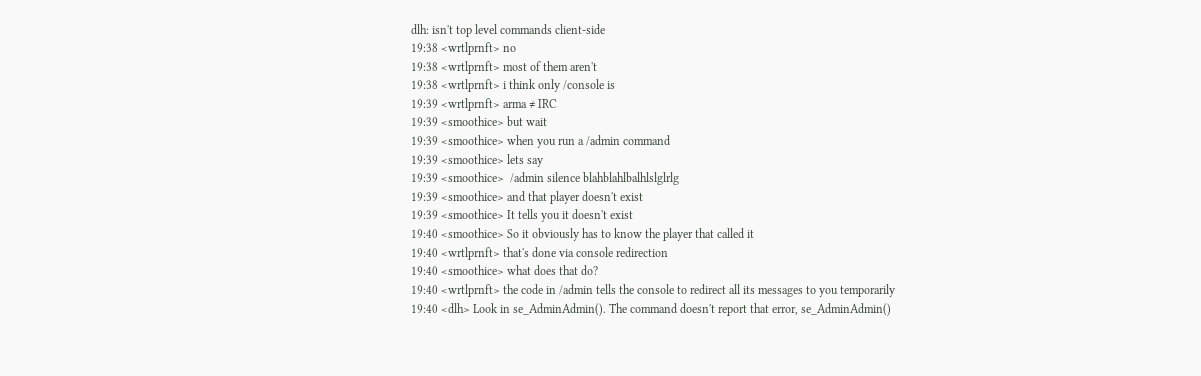dlh: isn't top level commands client-side
19:38 <wrtlprnft> no
19:38 <wrtlprnft> most of them aren't
19:38 <wrtlprnft> i think only /console is
19:39 <wrtlprnft> arma ≠ IRC
19:39 <smoothice> but wait
19:39 <smoothice> when you run a /admin command
19:39 <smoothice> lets say
19:39 <smoothice>  /admin silence blahblahlbalhlslglrlg
19:39 <smoothice> and that player doesn't exist
19:39 <smoothice> It tells you it doesn't exist
19:40 <smoothice> So it obviously has to know the player that called it
19:40 <wrtlprnft> that's done via console redirection
19:40 <smoothice> what does that do?
19:40 <wrtlprnft> the code in /admin tells the console to redirect all its messages to you temporarily
19:40 <dlh> Look in se_AdminAdmin(). The command doesn't report that error, se_AdminAdmin()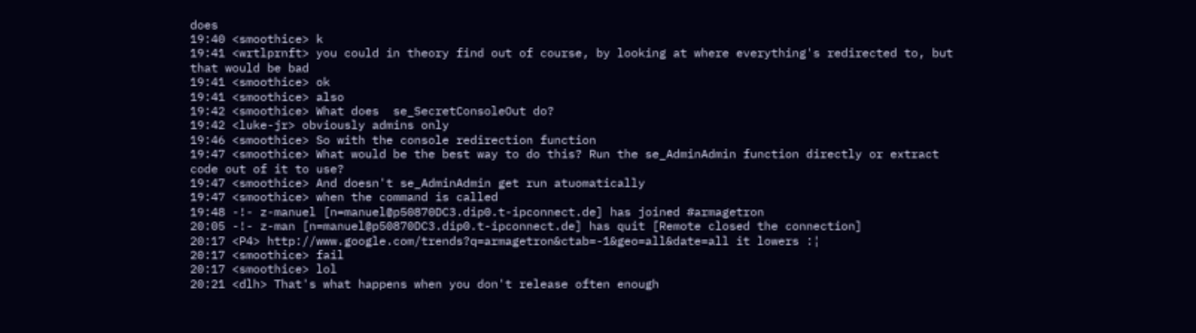does
19:40 <smoothice> k
19:41 <wrtlprnft> you could in theory find out of course, by looking at where everything's redirected to, but that would be bad
19:41 <smoothice> ok
19:41 <smoothice> also
19:42 <smoothice> What does  se_SecretConsoleOut do?
19:42 <luke-jr> obviously admins only
19:46 <smoothice> So with the console redirection function
19:47 <smoothice> What would be the best way to do this? Run the se_AdminAdmin function directly or extract code out of it to use?
19:47 <smoothice> And doesn't se_AdminAdmin get run atuomatically
19:47 <smoothice> when the command is called
19:48 -!- z-manuel [n=manuel@p50870DC3.dip0.t-ipconnect.de] has joined #armagetron
20:05 -!- z-man [n=manuel@p50870DC3.dip0.t-ipconnect.de] has quit [Remote closed the connection]
20:17 <P4> http://www.google.com/trends?q=armagetron&ctab=-1&geo=all&date=all it lowers :¦
20:17 <smoothice> fail
20:17 <smoothice> lol
20:21 <dlh> That's what happens when you don't release often enough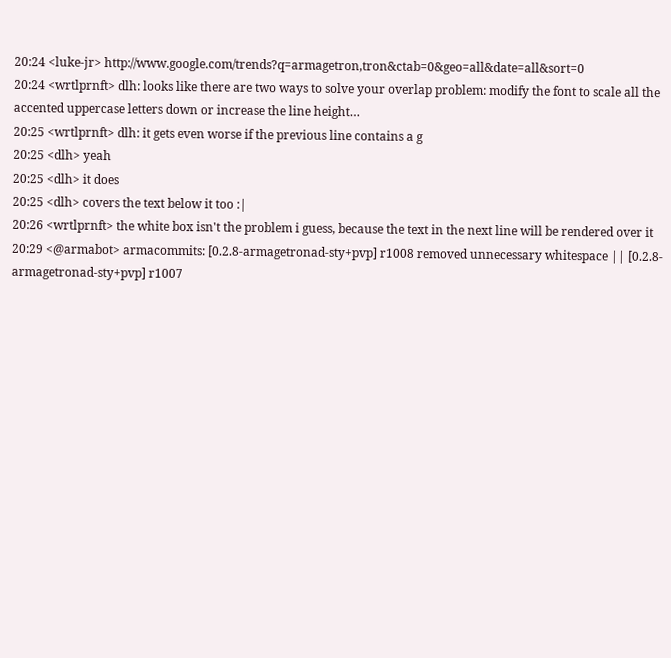20:24 <luke-jr> http://www.google.com/trends?q=armagetron,tron&ctab=0&geo=all&date=all&sort=0
20:24 <wrtlprnft> dlh: looks like there are two ways to solve your overlap problem: modify the font to scale all the accented uppercase letters down or increase the line height…
20:25 <wrtlprnft> dlh: it gets even worse if the previous line contains a g
20:25 <dlh> yeah
20:25 <dlh> it does
20:25 <dlh> covers the text below it too :|
20:26 <wrtlprnft> the white box isn't the problem i guess, because the text in the next line will be rendered over it
20:29 <@armabot> armacommits: [0.2.8-armagetronad-sty+pvp] r1008 removed unnecessary whitespace || [0.2.8-armagetronad-sty+pvp] r1007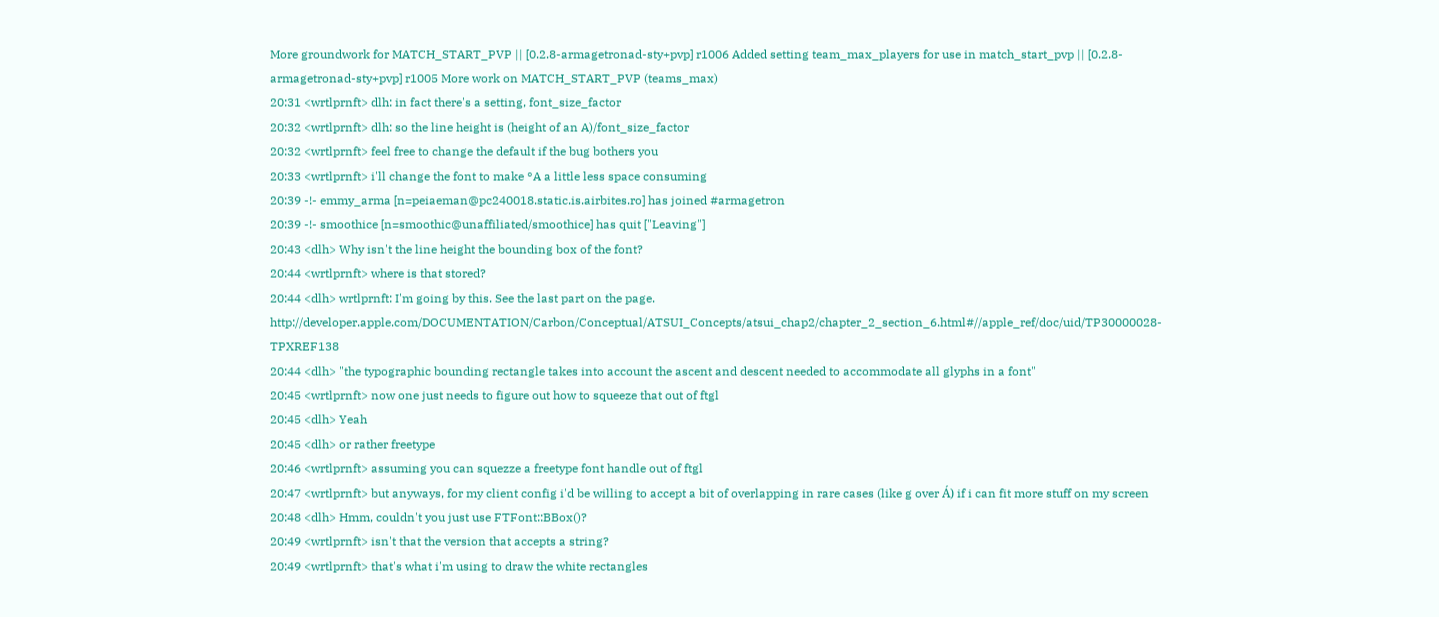More groundwork for MATCH_START_PVP || [0.2.8-armagetronad-sty+pvp] r1006 Added setting team_max_players for use in match_start_pvp || [0.2.8-armagetronad-sty+pvp] r1005 More work on MATCH_START_PVP (teams_max)
20:31 <wrtlprnft> dlh: in fact there's a setting, font_size_factor
20:32 <wrtlprnft> dlh: so the line height is (height of an A)/font_size_factor
20:32 <wrtlprnft> feel free to change the default if the bug bothers you
20:33 <wrtlprnft> i'll change the font to make °A a little less space consuming
20:39 -!- emmy_arma [n=peiaeman@pc240018.static.is.airbites.ro] has joined #armagetron
20:39 -!- smoothice [n=smoothic@unaffiliated/smoothice] has quit ["Leaving"]
20:43 <dlh> Why isn't the line height the bounding box of the font?
20:44 <wrtlprnft> where is that stored?
20:44 <dlh> wrtlprnft: I'm going by this. See the last part on the page. http://developer.apple.com/DOCUMENTATION/Carbon/Conceptual/ATSUI_Concepts/atsui_chap2/chapter_2_section_6.html#//apple_ref/doc/uid/TP30000028-TPXREF138
20:44 <dlh> "the typographic bounding rectangle takes into account the ascent and descent needed to accommodate all glyphs in a font"
20:45 <wrtlprnft> now one just needs to figure out how to squeeze that out of ftgl
20:45 <dlh> Yeah
20:45 <dlh> or rather freetype
20:46 <wrtlprnft> assuming you can squezze a freetype font handle out of ftgl
20:47 <wrtlprnft> but anyways, for my client config i'd be willing to accept a bit of overlapping in rare cases (like g over Á) if i can fit more stuff on my screen
20:48 <dlh> Hmm, couldn't you just use FTFont::BBox()?
20:49 <wrtlprnft> isn't that the version that accepts a string?
20:49 <wrtlprnft> that's what i'm using to draw the white rectangles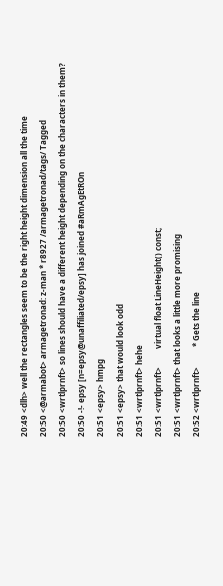20:49 <dlh> well the rectangles seem to be the right height dimension all the time
20:50 <@armabot> armagetronad: z-man * r8927 /armagetronad/tags/ Tagged
20:50 <wrtlprnft> so lines should have a different height depending on the characters in them?
20:50 -!- epsy [n=epsy@unaffiliated/epsy] has joined #aRmAgEtROn
20:51 <epsy> hmpg
20:51 <epsy> that would look odd
20:51 <wrtlprnft> hehe
20:51 <wrtlprnft>         virtual float LineHeight() const;
20:51 <wrtlprnft> that looks a little more promising
20:52 <wrtlprnft>          * Gets the line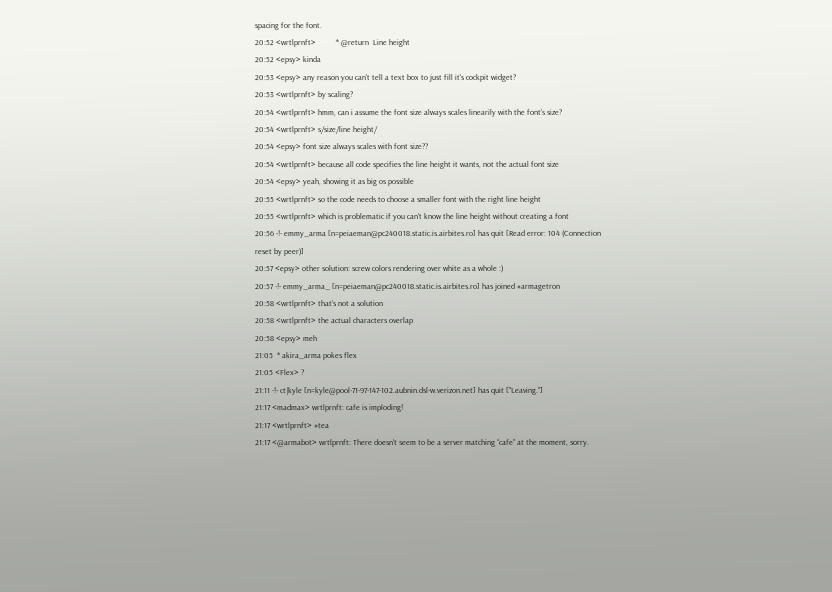spacing for the font.
20:52 <wrtlprnft>          * @return  Line height
20:52 <epsy> kinda
20:53 <epsy> any reason you can't tell a text box to just fill it's cockpit widget?
20:53 <wrtlprnft> by scaling?
20:54 <wrtlprnft> hmm, can i assume the font size always scales linearily with the font's size?
20:54 <wrtlprnft> s/size/line height/
20:54 <epsy> font size always scales with font size??
20:54 <wrtlprnft> because all code specifies the line height it wants, not the actual font size
20:54 <epsy> yeah, showing it as big os possible
20:55 <wrtlprnft> so the code needs to choose a smaller font with the right line height
20:55 <wrtlprnft> which is problematic if you can't know the line height without creating a font
20:56 -!- emmy_arma [n=peiaeman@pc240018.static.is.airbites.ro] has quit [Read error: 104 (Connection reset by peer)]
20:57 <epsy> other solution: screw colors rendering over white as a whole :)
20:57 -!- emmy_arma_ [n=peiaeman@pc240018.static.is.airbites.ro] has joined #armagetron
20:58 <wrtlprnft> that's not a solution
20:58 <wrtlprnft> the actual characters overlap
20:58 <epsy> meh
21:05  * akira_arma pokes flex
21:05 <Flex> ?
21:11 -!- ct|kyle [n=kyle@pool-71-97-147-102.aubnin.dsl-w.verizon.net] has quit ["Leaving."]
21:17 <madmax> wrtlprnft: cafe is imploding!
21:17 <wrtlprnft> #tea
21:17 <@armabot> wrtlprnft: There doesn't seem to be a server matching “cafe” at the moment, sorry.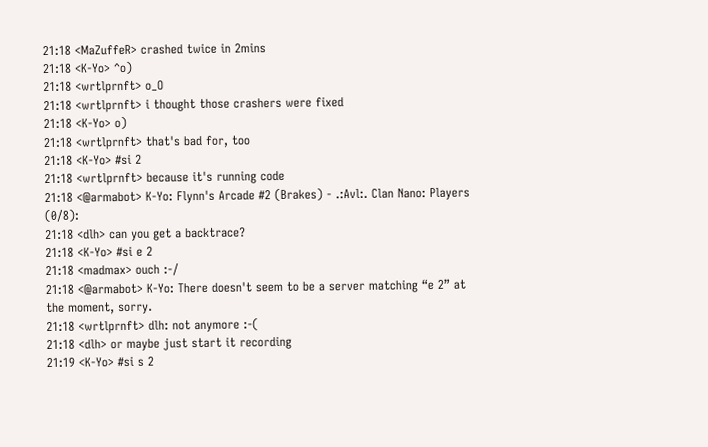21:18 <MaZuffeR> crashed twice in 2mins
21:18 <K-Yo> ^o)
21:18 <wrtlprnft> o_O
21:18 <wrtlprnft> i thought those crashers were fixed
21:18 <K-Yo> o)
21:18 <wrtlprnft> that's bad for, too
21:18 <K-Yo> #si 2
21:18 <wrtlprnft> because it's running code
21:18 <@armabot> K-Yo: Flynn's Arcade #2 (Brakes) - .:Avl:. Clan Nano: Players (0/8):
21:18 <dlh> can you get a backtrace?
21:18 <K-Yo> #si e 2
21:18 <madmax> ouch :-/
21:18 <@armabot> K-Yo: There doesn't seem to be a server matching “e 2” at the moment, sorry.
21:18 <wrtlprnft> dlh: not anymore :-(
21:18 <dlh> or maybe just start it recording
21:19 <K-Yo> #si s 2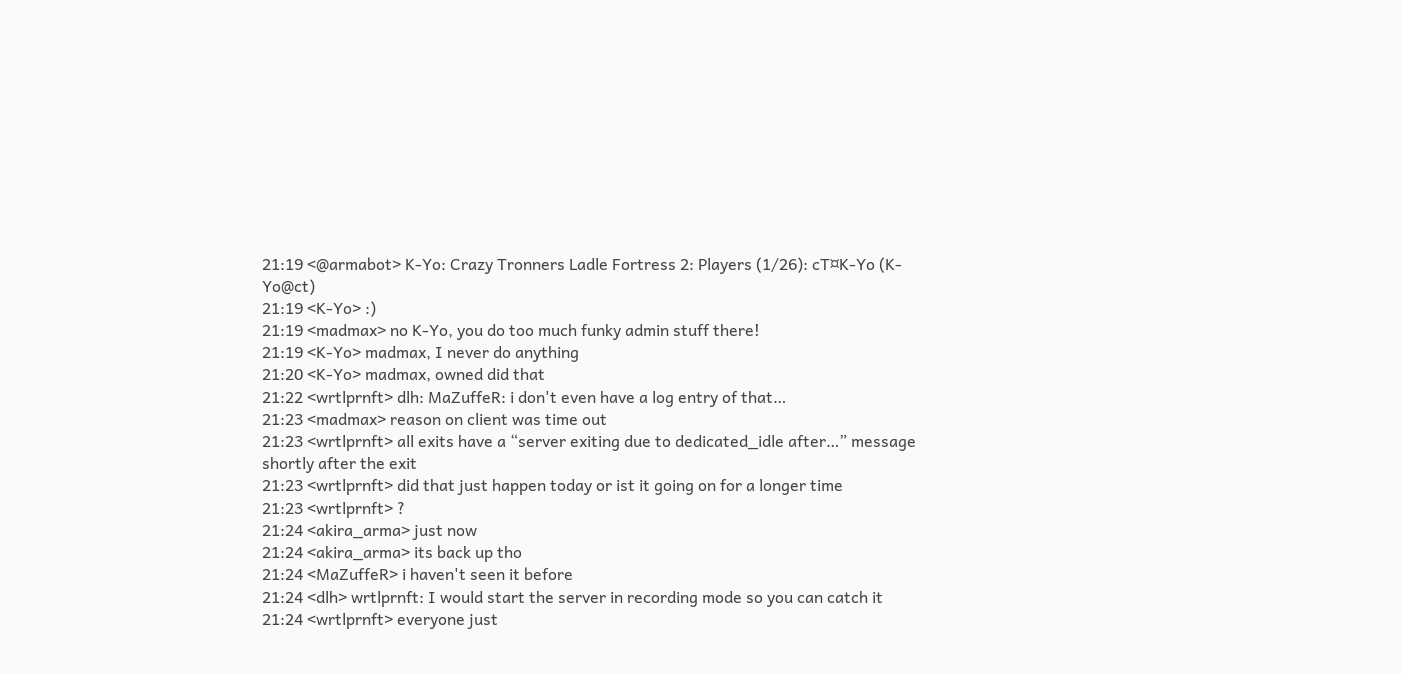21:19 <@armabot> K-Yo: Crazy Tronners Ladle Fortress 2: Players (1/26): cT¤K-Yo (K-Yo@ct)
21:19 <K-Yo> :)
21:19 <madmax> no K-Yo, you do too much funky admin stuff there!
21:19 <K-Yo> madmax, I never do anything
21:20 <K-Yo> madmax, owned did that
21:22 <wrtlprnft> dlh: MaZuffeR: i don't even have a log entry of that…
21:23 <madmax> reason on client was time out
21:23 <wrtlprnft> all exits have a “server exiting due to dedicated_idle after…” message shortly after the exit
21:23 <wrtlprnft> did that just happen today or ist it going on for a longer time
21:23 <wrtlprnft> ?
21:24 <akira_arma> just now
21:24 <akira_arma> its back up tho
21:24 <MaZuffeR> i haven't seen it before
21:24 <dlh> wrtlprnft: I would start the server in recording mode so you can catch it
21:24 <wrtlprnft> everyone just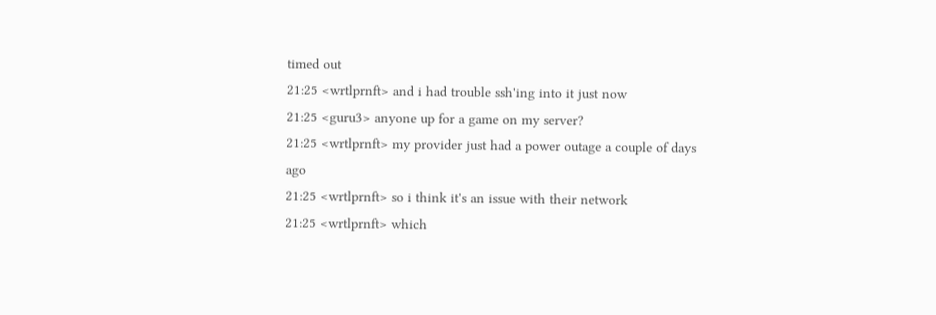timed out
21:25 <wrtlprnft> and i had trouble ssh'ing into it just now
21:25 <guru3> anyone up for a game on my server?
21:25 <wrtlprnft> my provider just had a power outage a couple of days ago
21:25 <wrtlprnft> so i think it's an issue with their network
21:25 <wrtlprnft> which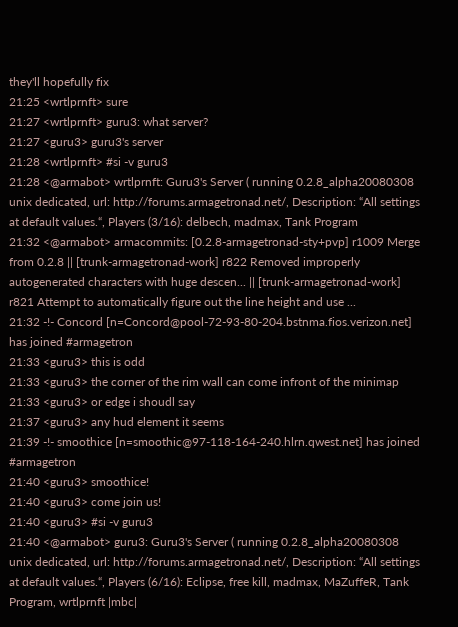they'll hopefully fix
21:25 <wrtlprnft> sure
21:27 <wrtlprnft> guru3: what server?
21:27 <guru3> guru3's server
21:28 <wrtlprnft> #si -v guru3
21:28 <@armabot> wrtlprnft: Guru3's Server ( running 0.2.8_alpha20080308 unix dedicated, url: http://forums.armagetronad.net/, Description: “All settings at default values.“, Players (3/16): delbech, madmax, Tank Program
21:32 <@armabot> armacommits: [0.2.8-armagetronad-sty+pvp] r1009 Merge from 0.2.8 || [trunk-armagetronad-work] r822 Removed improperly autogenerated characters with huge descen... || [trunk-armagetronad-work] r821 Attempt to automatically figure out the line height and use ...
21:32 -!- Concord [n=Concord@pool-72-93-80-204.bstnma.fios.verizon.net] has joined #armagetron
21:33 <guru3> this is odd
21:33 <guru3> the corner of the rim wall can come infront of the minimap
21:33 <guru3> or edge i shoudl say
21:37 <guru3> any hud element it seems
21:39 -!- smoothice [n=smoothic@97-118-164-240.hlrn.qwest.net] has joined #armagetron
21:40 <guru3> smoothice!
21:40 <guru3> come join us!
21:40 <guru3> #si -v guru3
21:40 <@armabot> guru3: Guru3's Server ( running 0.2.8_alpha20080308 unix dedicated, url: http://forums.armagetronad.net/, Description: “All settings at default values.“, Players (6/16): Eclipse, free kill, madmax, MaZuffeR, Tank Program, wrtlprnft |mbc|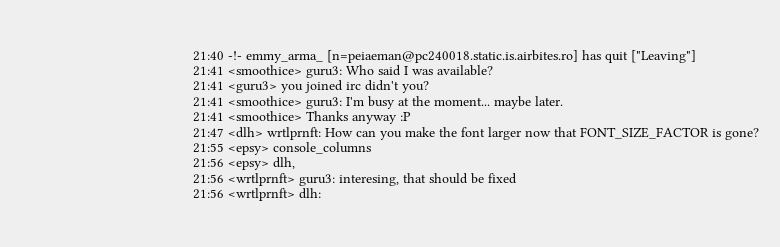21:40 -!- emmy_arma_ [n=peiaeman@pc240018.static.is.airbites.ro] has quit ["Leaving"]
21:41 <smoothice> guru3: Who said I was available?
21:41 <guru3> you joined irc didn't you?
21:41 <smoothice> guru3: I'm busy at the moment... maybe later.
21:41 <smoothice> Thanks anyway :P
21:47 <dlh> wrtlprnft: How can you make the font larger now that FONT_SIZE_FACTOR is gone?
21:55 <epsy> console_columns
21:56 <epsy> dlh,
21:56 <wrtlprnft> guru3: interesing, that should be fixed
21:56 <wrtlprnft> dlh: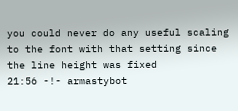you could never do any useful scaling to the font with that setting since the line height was fixed
21:56 -!- armastybot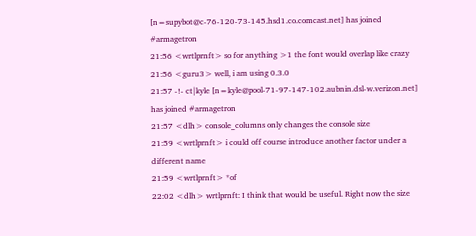[n=supybot@c-76-120-73-145.hsd1.co.comcast.net] has joined #armagetron
21:56 <wrtlprnft> so for anything >1 the font would overlap like crazy
21:56 <guru3> well, i am using 0.3.0
21:57 -!- ct|kyle [n=kyle@pool-71-97-147-102.aubnin.dsl-w.verizon.net] has joined #armagetron
21:57 <dlh> console_columns only changes the console size
21:59 <wrtlprnft> i could off course introduce another factor under a different name
21:59 <wrtlprnft> *of
22:02 <dlh> wrtlprnft: I think that would be useful. Right now the size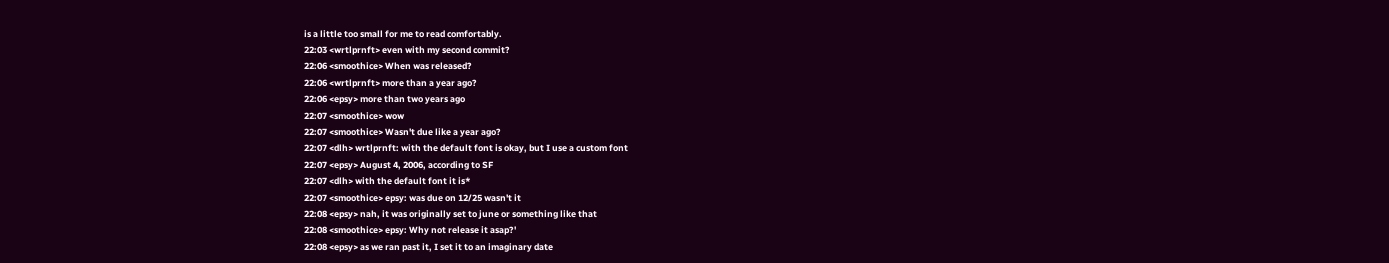is a little too small for me to read comfortably.
22:03 <wrtlprnft> even with my second commit?
22:06 <smoothice> When was released?
22:06 <wrtlprnft> more than a year ago?
22:06 <epsy> more than two years ago
22:07 <smoothice> wow
22:07 <smoothice> Wasn't due like a year ago?
22:07 <dlh> wrtlprnft: with the default font is okay, but I use a custom font
22:07 <epsy> August 4, 2006, according to SF
22:07 <dlh> with the default font it is*
22:07 <smoothice> epsy: was due on 12/25 wasn't it
22:08 <epsy> nah, it was originally set to june or something like that
22:08 <smoothice> epsy: Why not release it asap?'
22:08 <epsy> as we ran past it, I set it to an imaginary date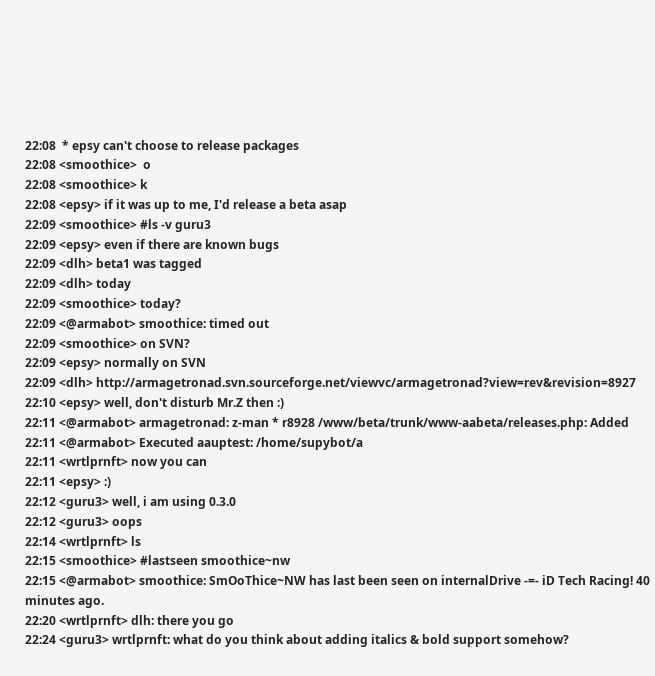22:08  * epsy can't choose to release packages
22:08 <smoothice>  o
22:08 <smoothice> k
22:08 <epsy> if it was up to me, I'd release a beta asap
22:09 <smoothice> #ls -v guru3
22:09 <epsy> even if there are known bugs
22:09 <dlh> beta1 was tagged
22:09 <dlh> today
22:09 <smoothice> today?
22:09 <@armabot> smoothice: timed out
22:09 <smoothice> on SVN?
22:09 <epsy> normally on SVN
22:09 <dlh> http://armagetronad.svn.sourceforge.net/viewvc/armagetronad?view=rev&revision=8927
22:10 <epsy> well, don't disturb Mr.Z then :)
22:11 <@armabot> armagetronad: z-man * r8928 /www/beta/trunk/www-aabeta/releases.php: Added
22:11 <@armabot> Executed aauptest: /home/supybot/a
22:11 <wrtlprnft> now you can
22:11 <epsy> :)
22:12 <guru3> well, i am using 0.3.0
22:12 <guru3> oops
22:14 <wrtlprnft> ls
22:15 <smoothice> #lastseen smoothice~nw
22:15 <@armabot> smoothice: SmOoThice~NW has last been seen on internalDrive -=- iD Tech Racing! 40 minutes ago.
22:20 <wrtlprnft> dlh: there you go
22:24 <guru3> wrtlprnft: what do you think about adding italics & bold support somehow?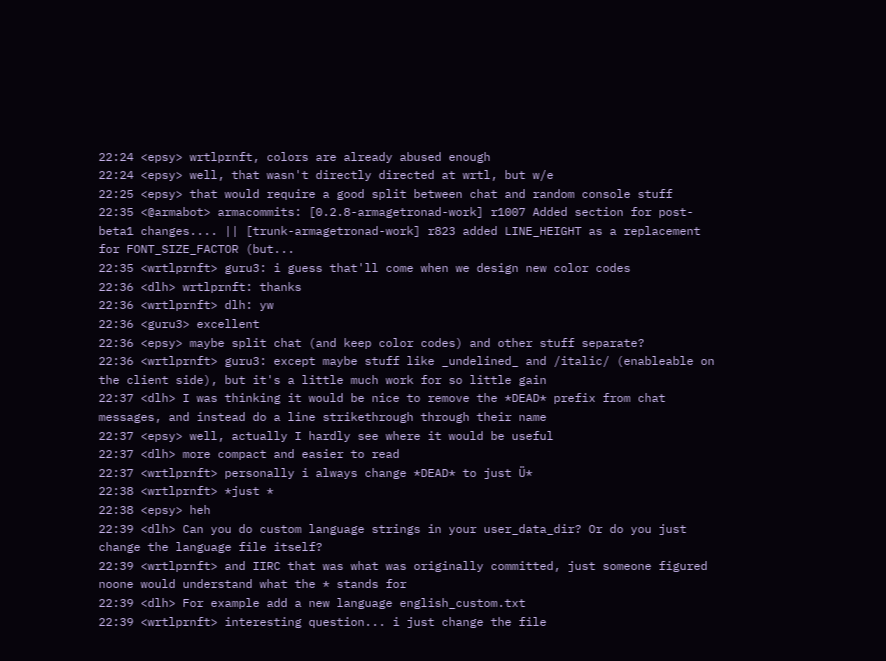22:24 <epsy> wrtlprnft, colors are already abused enough
22:24 <epsy> well, that wasn't directly directed at wrtl, but w/e
22:25 <epsy> that would require a good split between chat and random console stuff
22:35 <@armabot> armacommits: [0.2.8-armagetronad-work] r1007 Added section for post-beta1 changes.... || [trunk-armagetronad-work] r823 added LINE_HEIGHT as a replacement for FONT_SIZE_FACTOR (but...
22:35 <wrtlprnft> guru3: i guess that'll come when we design new color codes
22:36 <dlh> wrtlprnft: thanks
22:36 <wrtlprnft> dlh: yw
22:36 <guru3> excellent
22:36 <epsy> maybe split chat (and keep color codes) and other stuff separate?
22:36 <wrtlprnft> guru3: except maybe stuff like _undelined_ and /italic/ (enableable on the client side), but it's a little much work for so little gain
22:37 <dlh> I was thinking it would be nice to remove the *DEAD* prefix from chat messages, and instead do a line strikethrough through their name
22:37 <epsy> well, actually I hardly see where it would be useful
22:37 <dlh> more compact and easier to read
22:37 <wrtlprnft> personally i always change *DEAD* to just Ü*
22:38 <wrtlprnft> *just *
22:38 <epsy> heh
22:39 <dlh> Can you do custom language strings in your user_data_dir? Or do you just change the language file itself?
22:39 <wrtlprnft> and IIRC that was what was originally committed, just someone figured noone would understand what the * stands for
22:39 <dlh> For example add a new language english_custom.txt
22:39 <wrtlprnft> interesting question... i just change the file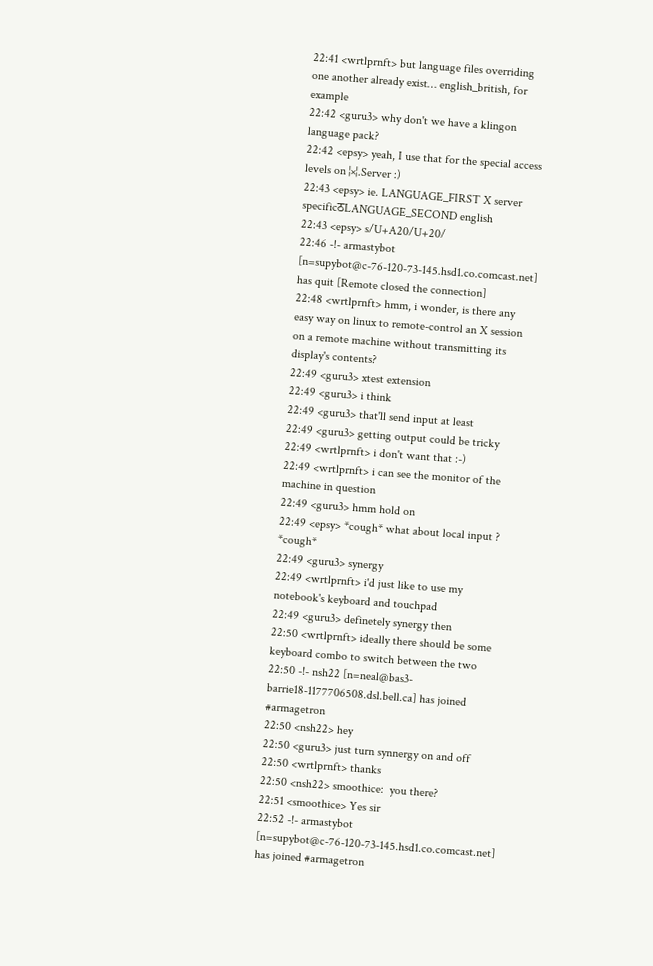22:41 <wrtlprnft> but language files overriding one another already exist… english_british, for example
22:42 <guru3> why don't we have a klingon language pack?
22:42 <epsy> yeah, I use that for the special access levels on ¦×¦.Server :)
22:43 <epsy> ie. LANGUAGE_FIRST X server specificਠLANGUAGE_SECOND english
22:43 <epsy> s/U+A20/U+20/
22:46 -!- armastybot [n=supybot@c-76-120-73-145.hsd1.co.comcast.net] has quit [Remote closed the connection]
22:48 <wrtlprnft> hmm, i wonder, is there any easy way on linux to remote-control an X session on a remote machine without transmitting its display's contents?
22:49 <guru3> xtest extension
22:49 <guru3> i think
22:49 <guru3> that'll send input at least
22:49 <guru3> getting output could be tricky
22:49 <wrtlprnft> i don't want that :-)
22:49 <wrtlprnft> i can see the monitor of the machine in question
22:49 <guru3> hmm hold on
22:49 <epsy> *cough* what about local input ? *cough*
22:49 <guru3> synergy
22:49 <wrtlprnft> i'd just like to use my notebook's keyboard and touchpad
22:49 <guru3> definetely synergy then
22:50 <wrtlprnft> ideally there should be some keyboard combo to switch between the two
22:50 -!- nsh22 [n=neal@bas3-barrie18-1177706508.dsl.bell.ca] has joined #armagetron
22:50 <nsh22> hey
22:50 <guru3> just turn synnergy on and off
22:50 <wrtlprnft> thanks
22:50 <nsh22> smoothice:  you there?
22:51 <smoothice> Yes sir
22:52 -!- armastybot [n=supybot@c-76-120-73-145.hsd1.co.comcast.net] has joined #armagetron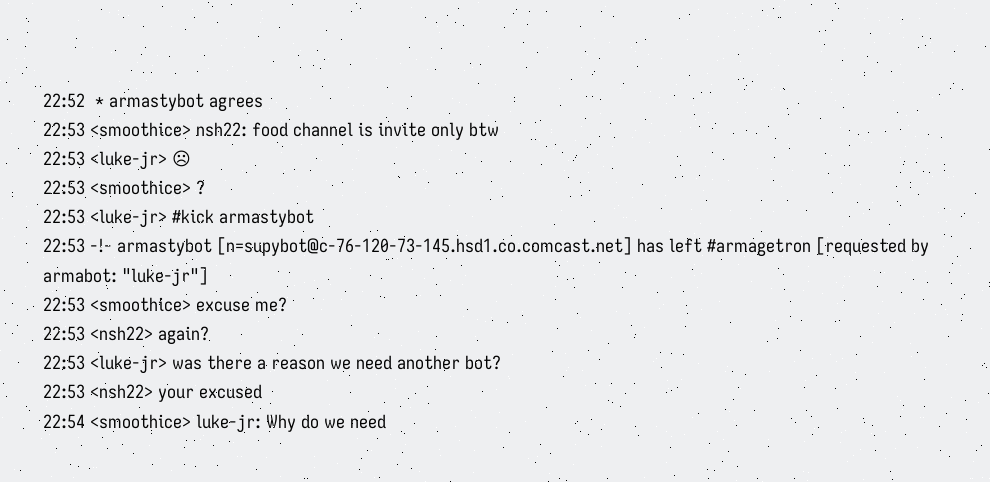22:52  * armastybot agrees
22:53 <smoothice> nsh22: food channel is invite only btw
22:53 <luke-jr> ☹
22:53 <smoothice> ?
22:53 <luke-jr> #kick armastybot
22:53 -!- armastybot [n=supybot@c-76-120-73-145.hsd1.co.comcast.net] has left #armagetron [requested by armabot: "luke-jr"]
22:53 <smoothice> excuse me?
22:53 <nsh22> again?
22:53 <luke-jr> was there a reason we need another bot?
22:53 <nsh22> your excused
22:54 <smoothice> luke-jr: Why do we need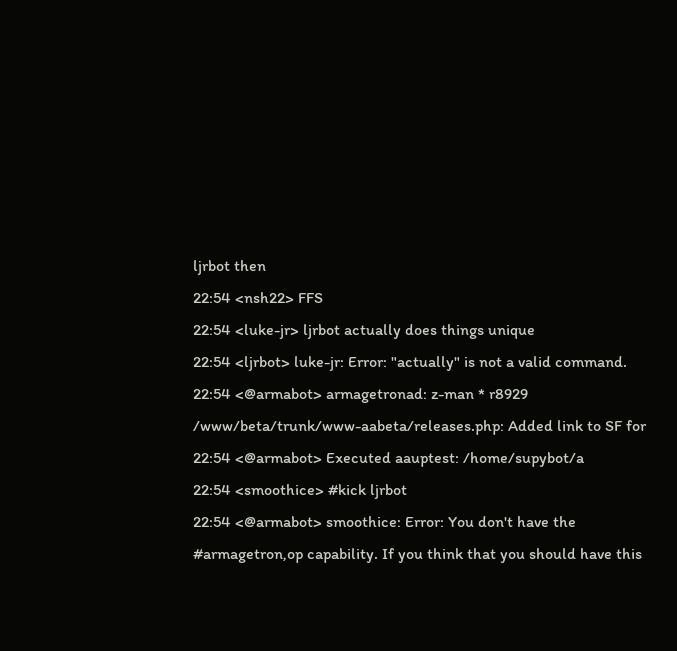ljrbot then
22:54 <nsh22> FFS
22:54 <luke-jr> ljrbot actually does things unique
22:54 <ljrbot> luke-jr: Error: "actually" is not a valid command.
22:54 <@armabot> armagetronad: z-man * r8929 /www/beta/trunk/www-aabeta/releases.php: Added link to SF for
22:54 <@armabot> Executed aauptest: /home/supybot/a
22:54 <smoothice> #kick ljrbot
22:54 <@armabot> smoothice: Error: You don't have the #armagetron,op capability. If you think that you should have this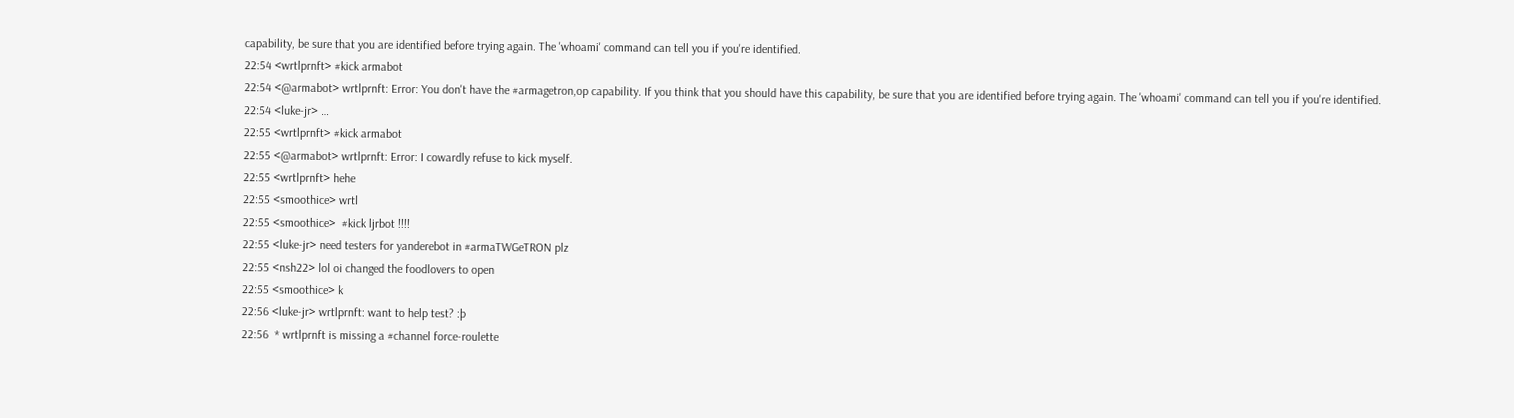capability, be sure that you are identified before trying again. The 'whoami' command can tell you if you're identified.
22:54 <wrtlprnft> #kick armabot
22:54 <@armabot> wrtlprnft: Error: You don't have the #armagetron,op capability. If you think that you should have this capability, be sure that you are identified before trying again. The 'whoami' command can tell you if you're identified.
22:54 <luke-jr> …
22:55 <wrtlprnft> #kick armabot
22:55 <@armabot> wrtlprnft: Error: I cowardly refuse to kick myself.
22:55 <wrtlprnft> hehe
22:55 <smoothice> wrtl
22:55 <smoothice>  #kick ljrbot !!!!
22:55 <luke-jr> need testers for yanderebot in #armaTWGeTRON plz
22:55 <nsh22> lol oi changed the foodlovers to open
22:55 <smoothice> k
22:56 <luke-jr> wrtlprnft: want to help test? :þ
22:56  * wrtlprnft is missing a #channel force-roulette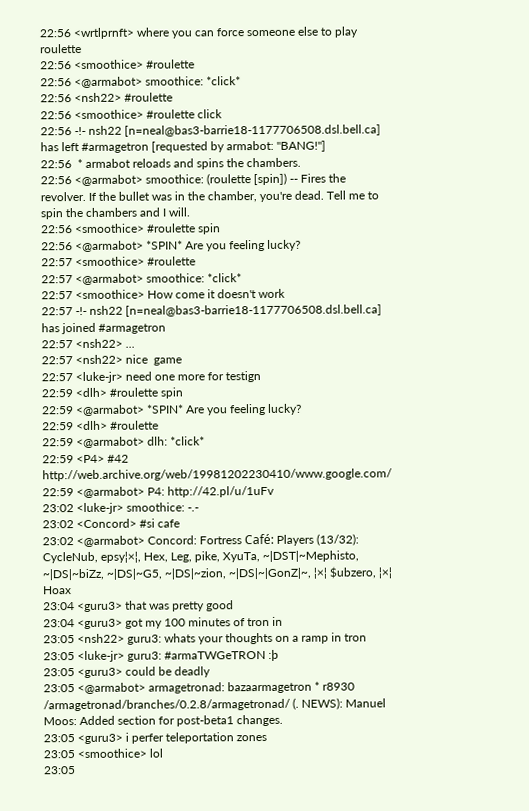22:56 <wrtlprnft> where you can force someone else to play roulette
22:56 <smoothice> #roulette
22:56 <@armabot> smoothice: *click*
22:56 <nsh22> #roulette
22:56 <smoothice> #roulette click
22:56 -!- nsh22 [n=neal@bas3-barrie18-1177706508.dsl.bell.ca] has left #armagetron [requested by armabot: "BANG!"]
22:56  * armabot reloads and spins the chambers.
22:56 <@armabot> smoothice: (roulette [spin]) -- Fires the revolver. If the bullet was in the chamber, you're dead. Tell me to spin the chambers and I will.
22:56 <smoothice> #roulette spin
22:56 <@armabot> *SPIN* Are you feeling lucky?
22:57 <smoothice> #roulette
22:57 <@armabot> smoothice: *click*
22:57 <smoothice> How come it doesn't work
22:57 -!- nsh22 [n=neal@bas3-barrie18-1177706508.dsl.bell.ca] has joined #armagetron
22:57 <nsh22> ...
22:57 <nsh22> nice  game
22:57 <luke-jr> need one more for testign
22:59 <dlh> #roulette spin
22:59 <@armabot> *SPIN* Are you feeling lucky?
22:59 <dlh> #roulette
22:59 <@armabot> dlh: *click*
22:59 <P4> #42 http://web.archive.org/web/19981202230410/www.google.com/
22:59 <@armabot> P4: http://42.pl/u/1uFv
23:02 <luke-jr> smoothice: -.-
23:02 <Concord> #si cafe
23:02 <@armabot> Concord: Fortress Café: Players (13/32): CycleNub, epsy¦×¦, Hex, Leg, pike, XyuTa, ~|DST|~Mephisto, ~|DS|~biZz, ~|DS|~G5, ~|DS|~zion, ~|DS|~|GonZ|~, ¦×¦ $ubzero, ¦×¦ Hoax
23:04 <guru3> that was pretty good
23:04 <guru3> got my 100 minutes of tron in
23:05 <nsh22> guru3: whats your thoughts on a ramp in tron
23:05 <luke-jr> guru3: #armaTWGeTRON :þ
23:05 <guru3> could be deadly
23:05 <@armabot> armagetronad: bazaarmagetron * r8930 /armagetronad/branches/0.2.8/armagetronad/ (. NEWS): Manuel Moos: Added section for post-beta1 changes.
23:05 <guru3> i perfer teleportation zones
23:05 <smoothice> lol
23:05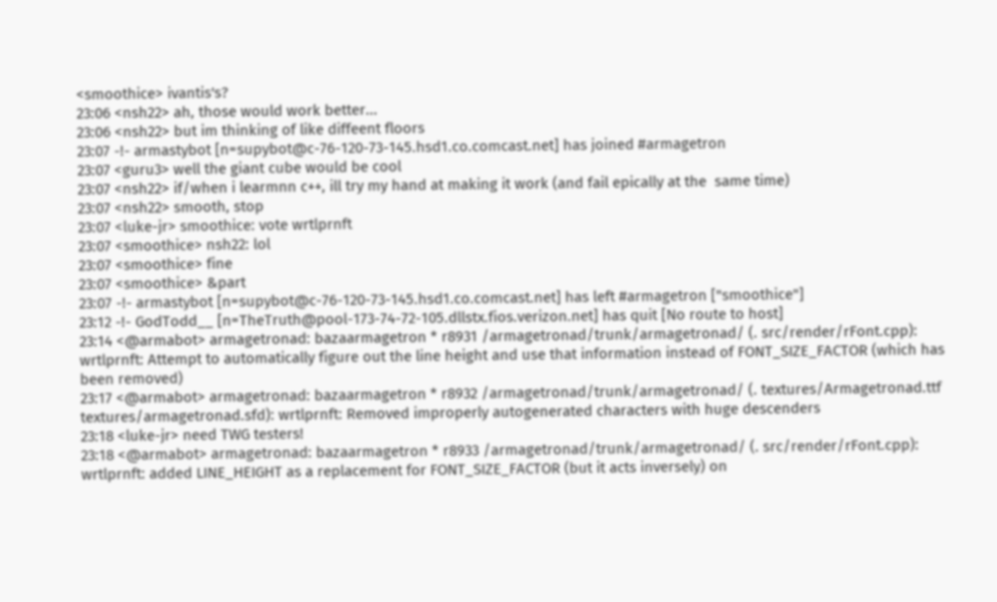<smoothice> ivantis's?
23:06 <nsh22> ah, those would work better...
23:06 <nsh22> but im thinking of like diffeent floors
23:07 -!- armastybot [n=supybot@c-76-120-73-145.hsd1.co.comcast.net] has joined #armagetron
23:07 <guru3> well the giant cube would be cool
23:07 <nsh22> if/when i learmnn c++, ill try my hand at making it work (and fail epically at the  same time)
23:07 <nsh22> smooth, stop
23:07 <luke-jr> smoothice: vote wrtlprnft
23:07 <smoothice> nsh22: lol
23:07 <smoothice> fine
23:07 <smoothice> &part
23:07 -!- armastybot [n=supybot@c-76-120-73-145.hsd1.co.comcast.net] has left #armagetron ["smoothice"]
23:12 -!- GodTodd__ [n=TheTruth@pool-173-74-72-105.dllstx.fios.verizon.net] has quit [No route to host]
23:14 <@armabot> armagetronad: bazaarmagetron * r8931 /armagetronad/trunk/armagetronad/ (. src/render/rFont.cpp): wrtlprnft: Attempt to automatically figure out the line height and use that information instead of FONT_SIZE_FACTOR (which has been removed)
23:17 <@armabot> armagetronad: bazaarmagetron * r8932 /armagetronad/trunk/armagetronad/ (. textures/Armagetronad.ttf textures/armagetronad.sfd): wrtlprnft: Removed improperly autogenerated characters with huge descenders
23:18 <luke-jr> need TWG testers!
23:18 <@armabot> armagetronad: bazaarmagetron * r8933 /armagetronad/trunk/armagetronad/ (. src/render/rFont.cpp): wrtlprnft: added LINE_HEIGHT as a replacement for FONT_SIZE_FACTOR (but it acts inversely) on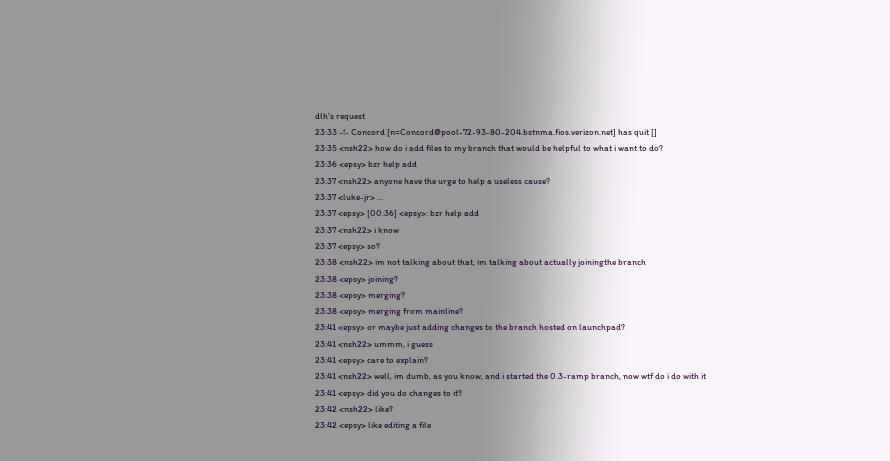dlh's request
23:33 -!- Concord [n=Concord@pool-72-93-80-204.bstnma.fios.verizon.net] has quit []
23:35 <nsh22> how do i add files to my branch that would be helpful to what i want to do?
23:36 <epsy> bzr help add
23:37 <nsh22> anyone have the urge to help a useless cause?
23:37 <luke-jr> …
23:37 <epsy> [00:36] <epsy>: bzr help add
23:37 <nsh22> i know
23:37 <epsy> so?
23:38 <nsh22> im not talking about that, im talking about actually joiningthe branch
23:38 <epsy> joining?
23:38 <epsy> merging?
23:38 <epsy> merging from mainline?
23:41 <epsy> or maybe just adding changes to the branch hosted on launchpad?
23:41 <nsh22> ummm, i guess
23:41 <epsy> care to explain?
23:41 <nsh22> well, im dumb, as you know, and i started the 0.3-ramp branch, now wtf do i do with it
23:41 <epsy> did you do changes to it?
23:42 <nsh22> like?
23:42 <epsy> like editing a file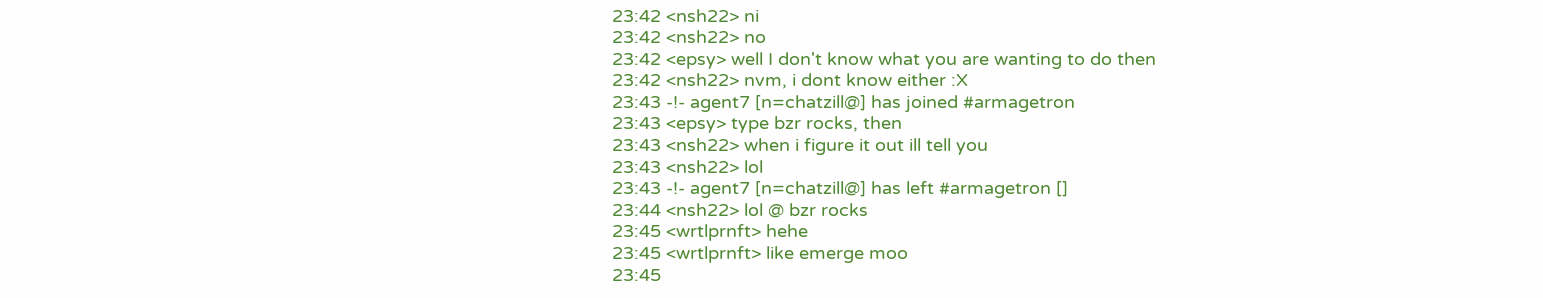23:42 <nsh22> ni
23:42 <nsh22> no
23:42 <epsy> well I don't know what you are wanting to do then
23:42 <nsh22> nvm, i dont know either :X
23:43 -!- agent7 [n=chatzill@] has joined #armagetron
23:43 <epsy> type bzr rocks, then
23:43 <nsh22> when i figure it out ill tell you
23:43 <nsh22> lol
23:43 -!- agent7 [n=chatzill@] has left #armagetron []
23:44 <nsh22> lol @ bzr rocks
23:45 <wrtlprnft> hehe
23:45 <wrtlprnft> like emerge moo
23:45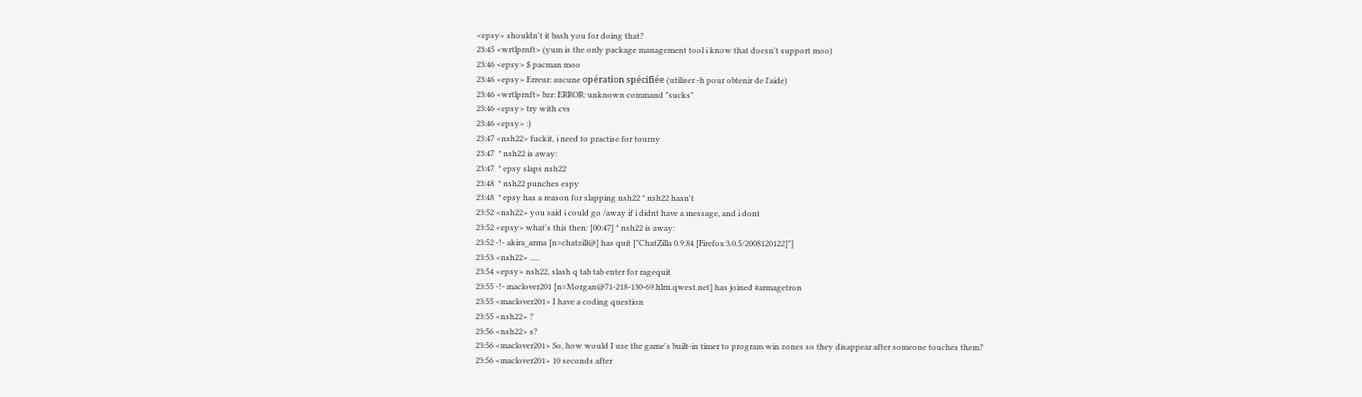<epsy> shouldn't it bash you for doing that?
23:45 <wrtlprnft> (yum is the only package management tool i know that doesn't support moo)
23:46 <epsy> $ pacman moo
23:46 <epsy> Erreur: aucune opération spécifiée (utiliser -h pour obtenir de l'aide)
23:46 <wrtlprnft> bzr: ERROR: unknown command "sucks"
23:46 <epsy> try with cvs
23:46 <epsy> :)
23:47 <nsh22> fuckit, i need to practise for tourny
23:47  * nsh22 is away:
23:47  * epsy slaps nsh22
23:48  * nsh22 punches espy
23:48  * epsy has a reason for slapping nsh22 * nsh22 hasn't
23:52 <nsh22> you said i could go /away if i didnt have a message, and i dont
23:52 <epsy> what's this then: [00:47] * nsh22 is away:
23:52 -!- akira_arma [n=chatzill@] has quit ["ChatZilla 0.9.84 [Firefox 3.0.5/2008120122]"]
23:53 <nsh22> .....
23:54 <epsy> nsh22, slash q tab tab enter for ragequit
23:55 -!- maclover201 [n=Morgan@71-218-130-69.hlrn.qwest.net] has joined #armagetron
23:55 <maclover201> I have a coding question
23:55 <nsh22> ?
23:56 <nsh22> s?
23:56 <maclover201> So, how would I use the game's built-in timer to program win zones so they disappear after someone touches them?
23:56 <maclover201> 10 seconds after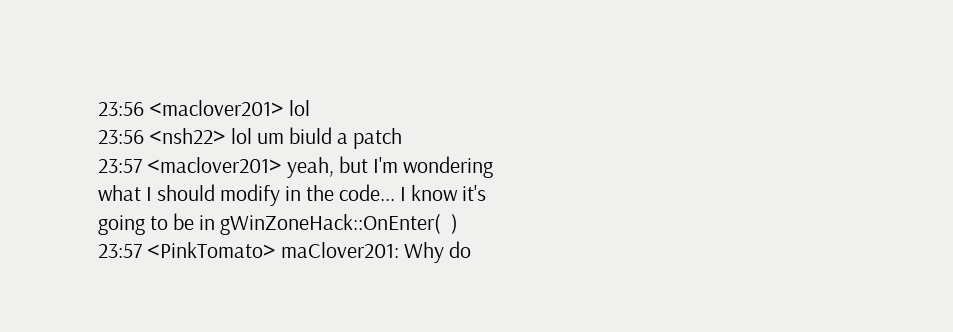23:56 <maclover201> lol
23:56 <nsh22> lol um biuld a patch
23:57 <maclover201> yeah, but I'm wondering what I should modify in the code... I know it's going to be in gWinZoneHack::OnEnter(  )
23:57 <PinkTomato> maClover201: Why do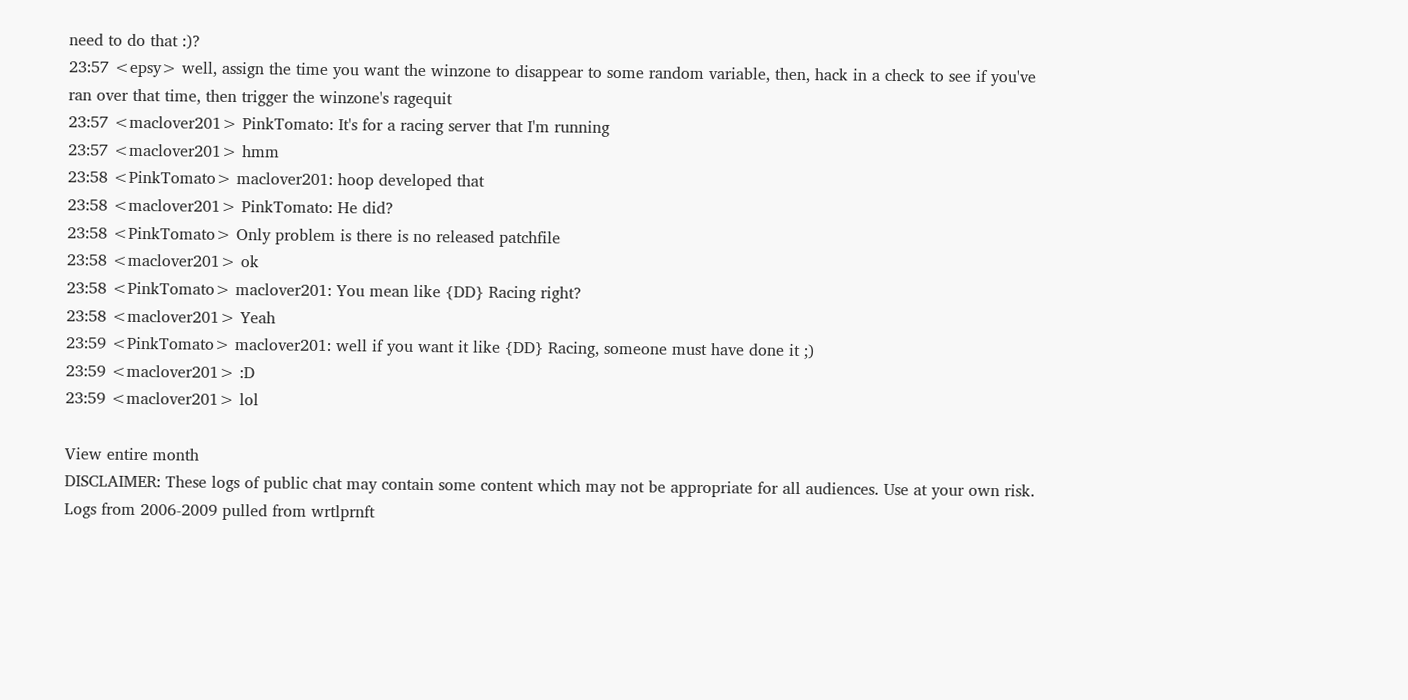need to do that :)?
23:57 <epsy> well, assign the time you want the winzone to disappear to some random variable, then, hack in a check to see if you've ran over that time, then trigger the winzone's ragequit
23:57 <maclover201> PinkTomato: It's for a racing server that I'm running
23:57 <maclover201> hmm
23:58 <PinkTomato> maclover201: hoop developed that
23:58 <maclover201> PinkTomato: He did?
23:58 <PinkTomato> Only problem is there is no released patchfile
23:58 <maclover201> ok
23:58 <PinkTomato> maclover201: You mean like {DD} Racing right?
23:58 <maclover201> Yeah
23:59 <PinkTomato> maclover201: well if you want it like {DD} Racing, someone must have done it ;)
23:59 <maclover201> :D
23:59 <maclover201> lol

View entire month
DISCLAIMER: These logs of public chat may contain some content which may not be appropriate for all audiences. Use at your own risk.
Logs from 2006-2009 pulled from wrtlprnft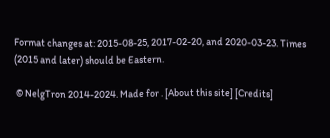Format changes at: 2015-08-25, 2017-02-20, and 2020-03-23. Times (2015 and later) should be Eastern.

 © NelgTron 2014-2024. Made for . [About this site] [Credits]